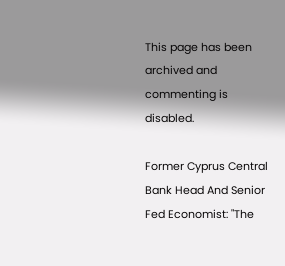This page has been archived and commenting is disabled.

Former Cyprus Central Bank Head And Senior Fed Economist: "The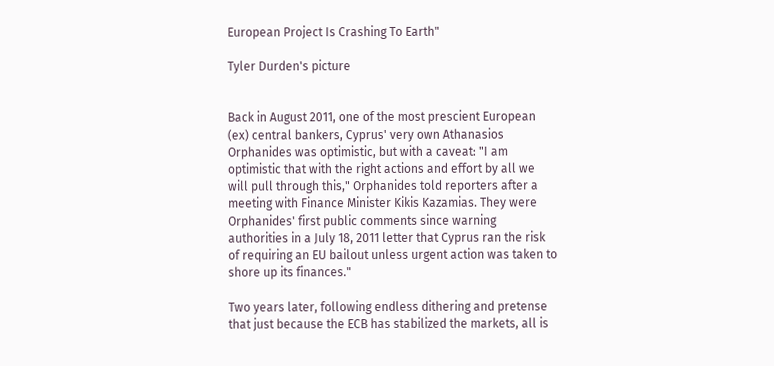European Project Is Crashing To Earth"

Tyler Durden's picture


Back in August 2011, one of the most prescient European (ex) central bankers, Cyprus' very own Athanasios Orphanides was optimistic, but with a caveat: "I am optimistic that with the right actions and effort by all we will pull through this," Orphanides told reporters after a meeting with Finance Minister Kikis Kazamias. They were Orphanides' first public comments since warning authorities in a July 18, 2011 letter that Cyprus ran the risk of requiring an EU bailout unless urgent action was taken to shore up its finances."

Two years later, following endless dithering and pretense that just because the ECB has stabilized the markets, all is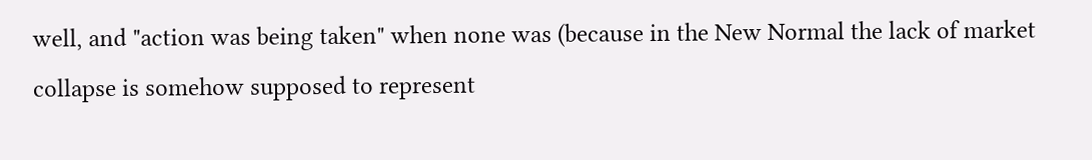well, and "action was being taken" when none was (because in the New Normal the lack of market collapse is somehow supposed to represent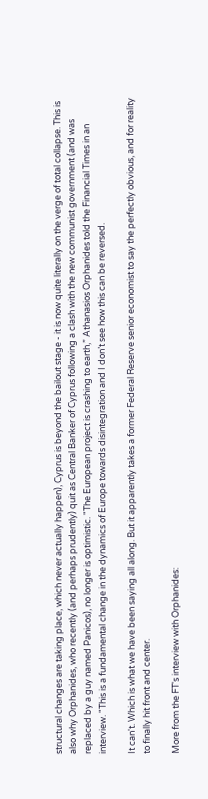structural changes are taking place, which never actually happen), Cyprus is beyond the bailout stage - it is now quite literally on the verge of total collapse. This is also why Orphanides, who recently (and perhaps prudently) quit as Central Banker of Cyprus following a clash with the new communist government (and was replaced by a guy named Panicos), no longer is optimistic. "The European project is crashing to earth,” Athanasios Orphanides told the Financial Times in an interview. "This is a fundamental change in the dynamics of Europe towards disintegration and I don’t see how this can be reversed.

It can't. Which is what we have been saying all along. But it apparently takes a former Federal Reserve senior economist to say the perfectly obvious, and for reality to finally hit front and center.

More from the FT's interview with Orphanides: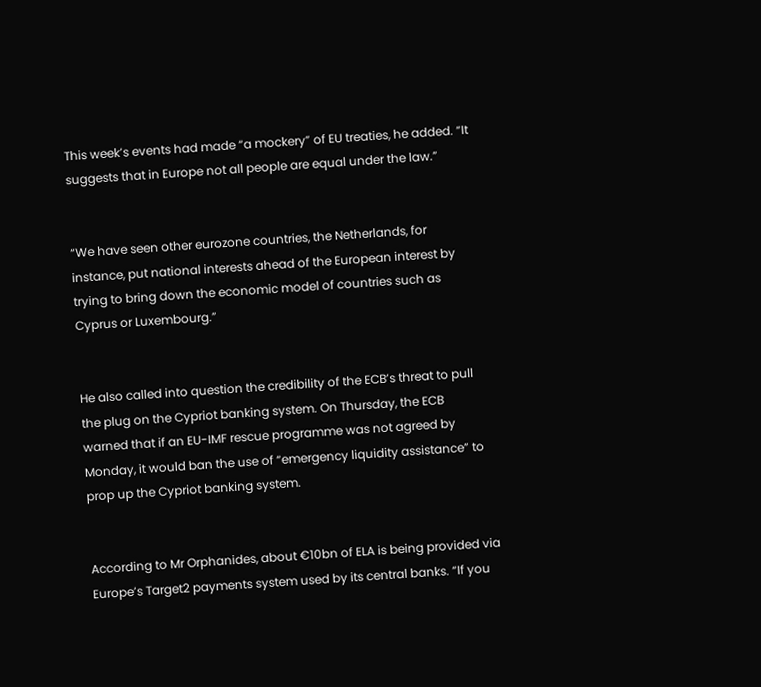This week’s events had made “a mockery” of EU treaties, he added. “It suggests that in Europe not all people are equal under the law.”


“We have seen other eurozone countries, the Netherlands, for instance, put national interests ahead of the European interest by trying to bring down the economic model of countries such as Cyprus or Luxembourg.”


He also called into question the credibility of the ECB’s threat to pull the plug on the Cypriot banking system. On Thursday, the ECB warned that if an EU-IMF rescue programme was not agreed by Monday, it would ban the use of “emergency liquidity assistance” to prop up the Cypriot banking system.


According to Mr Orphanides, about €10bn of ELA is being provided via Europe’s Target2 payments system used by its central banks. “If you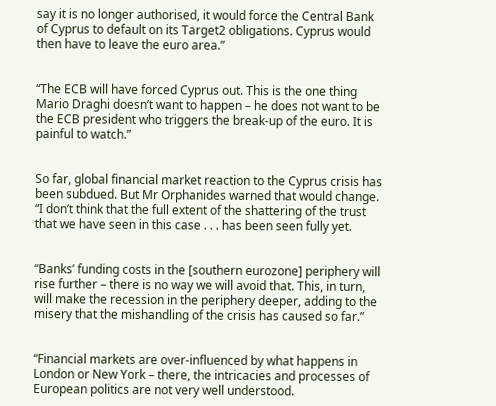say it is no longer authorised, it would force the Central Bank of Cyprus to default on its Target2 obligations. Cyprus would then have to leave the euro area.”


“The ECB will have forced Cyprus out. This is the one thing Mario Draghi doesn’t want to happen – he does not want to be the ECB president who triggers the break-up of the euro. It is painful to watch.”


So far, global financial market reaction to the Cyprus crisis has been subdued. But Mr Orphanides warned that would change. “I don’t think that the full extent of the shattering of the trust that we have seen in this case . . . has been seen fully yet.


“Banks’ funding costs in the [southern eurozone] periphery will rise further – there is no way we will avoid that. This, in turn, will make the recession in the periphery deeper, adding to the misery that the mishandling of the crisis has caused so far.”


“Financial markets are over-influenced by what happens in London or New York – there, the intricacies and processes of European politics are not very well understood.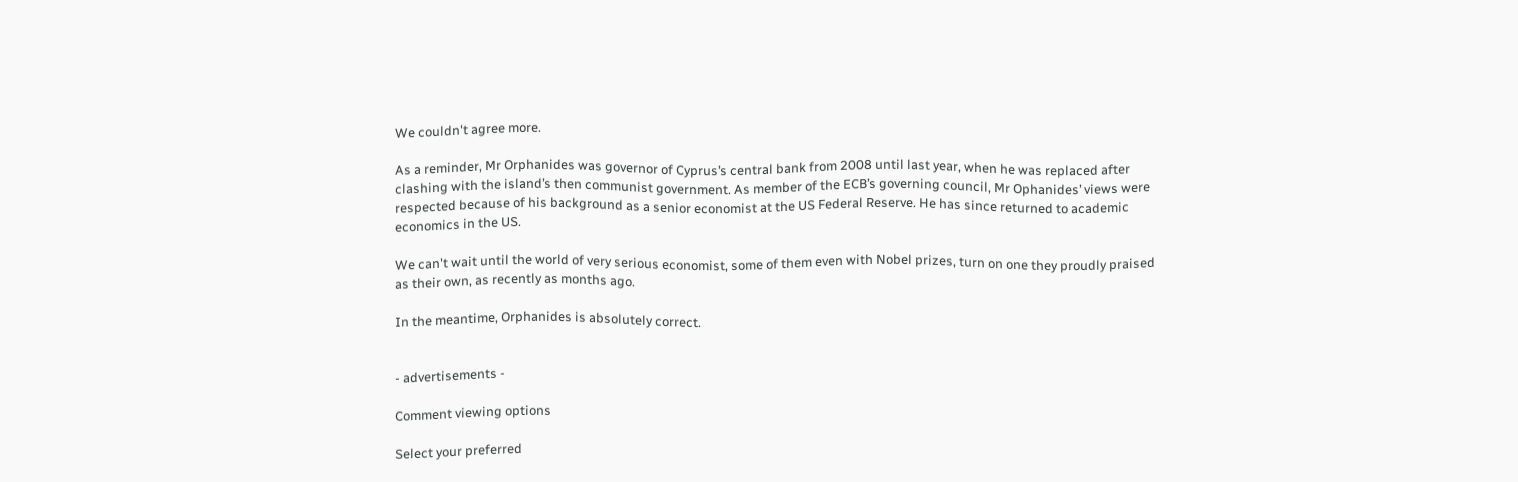We couldn't agree more.

As a reminder, Mr Orphanides was governor of Cyprus’s central bank from 2008 until last year, when he was replaced after clashing with the island’s then communist government. As member of the ECB’s governing council, Mr Ophanides’ views were respected because of his background as a senior economist at the US Federal Reserve. He has since returned to academic economics in the US.

We can't wait until the world of very serious economist, some of them even with Nobel prizes, turn on one they proudly praised as their own, as recently as months ago.

In the meantime, Orphanides is absolutely correct.


- advertisements -

Comment viewing options

Select your preferred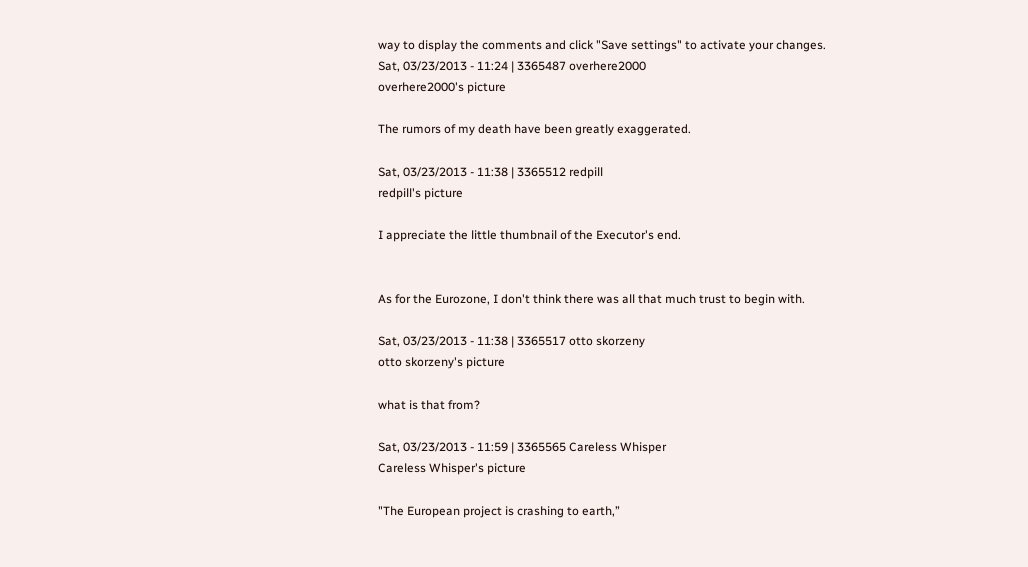way to display the comments and click "Save settings" to activate your changes.
Sat, 03/23/2013 - 11:24 | 3365487 overhere2000
overhere2000's picture

The rumors of my death have been greatly exaggerated.

Sat, 03/23/2013 - 11:38 | 3365512 redpill
redpill's picture

I appreciate the little thumbnail of the Executor's end.


As for the Eurozone, I don't think there was all that much trust to begin with.

Sat, 03/23/2013 - 11:38 | 3365517 otto skorzeny
otto skorzeny's picture

what is that from?

Sat, 03/23/2013 - 11:59 | 3365565 Careless Whisper
Careless Whisper's picture

"The European project is crashing to earth,”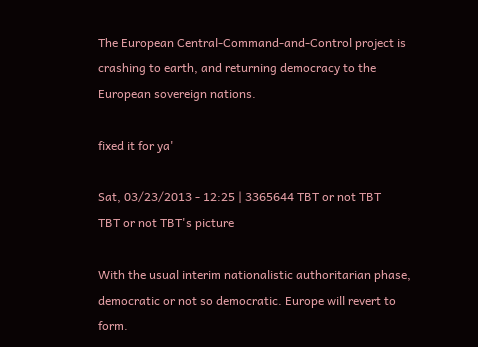The European Central-Command-and-Control project is crashing to earth, and returning democracy to the European sovereign nations.

fixed it for ya'

Sat, 03/23/2013 - 12:25 | 3365644 TBT or not TBT
TBT or not TBT's picture

With the usual interim nationalistic authoritarian phase, democratic or not so democratic. Europe will revert to form.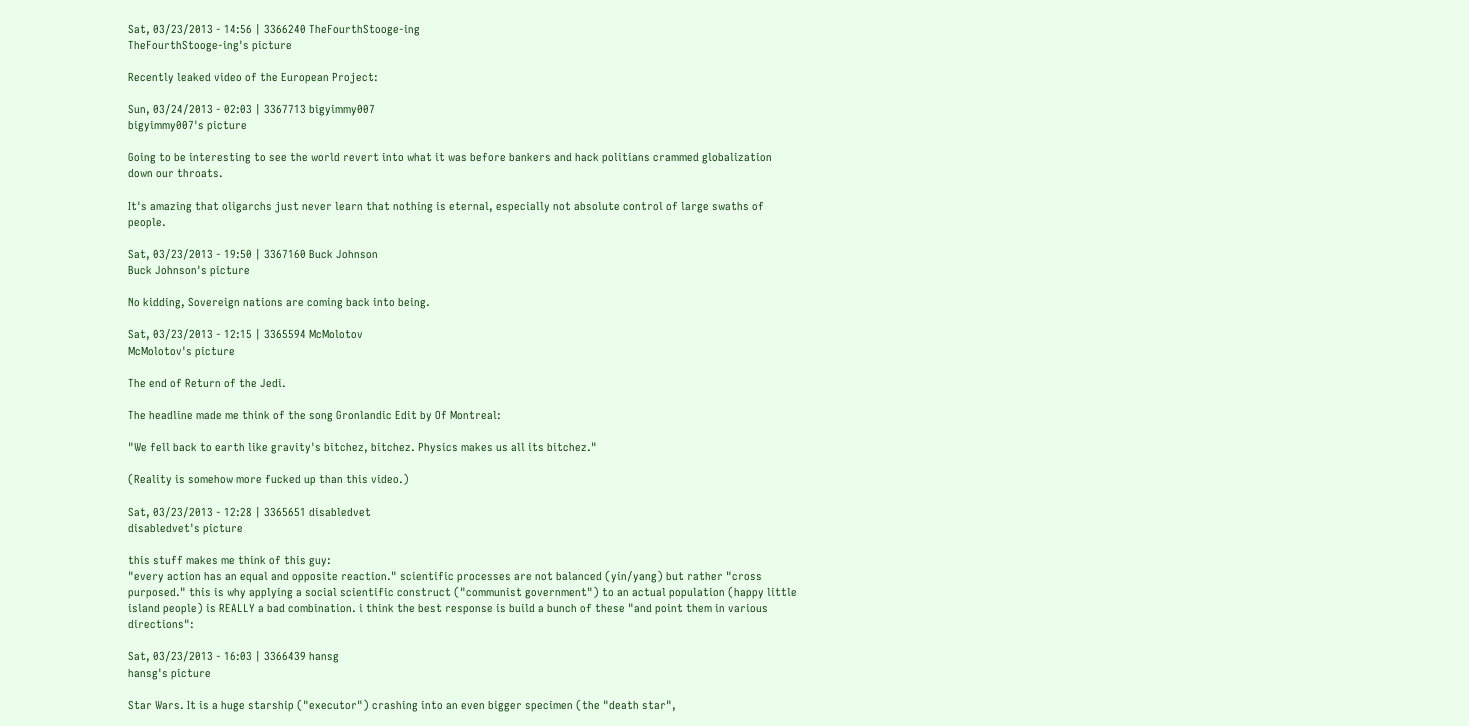Sat, 03/23/2013 - 14:56 | 3366240 TheFourthStooge-ing
TheFourthStooge-ing's picture

Recently leaked video of the European Project:

Sun, 03/24/2013 - 02:03 | 3367713 bigyimmy007
bigyimmy007's picture

Going to be interesting to see the world revert into what it was before bankers and hack politians crammed globalization down our throats.

It's amazing that oligarchs just never learn that nothing is eternal, especially not absolute control of large swaths of people.

Sat, 03/23/2013 - 19:50 | 3367160 Buck Johnson
Buck Johnson's picture

No kidding, Sovereign nations are coming back into being.

Sat, 03/23/2013 - 12:15 | 3365594 McMolotov
McMolotov's picture

The end of Return of the Jedi.

The headline made me think of the song Gronlandic Edit by Of Montreal:

"We fell back to earth like gravity's bitchez, bitchez. Physics makes us all its bitchez."

(Reality is somehow more fucked up than this video.)

Sat, 03/23/2013 - 12:28 | 3365651 disabledvet
disabledvet's picture

this stuff makes me think of this guy:
"every action has an equal and opposite reaction." scientific processes are not balanced (yin/yang) but rather "cross purposed." this is why applying a social scientific construct ("communist government") to an actual population (happy little island people) is REALLY a bad combination. i think the best response is build a bunch of these "and point them in various directions":

Sat, 03/23/2013 - 16:03 | 3366439 hansg
hansg's picture

Star Wars. It is a huge starship ("executor") crashing into an even bigger specimen (the "death star",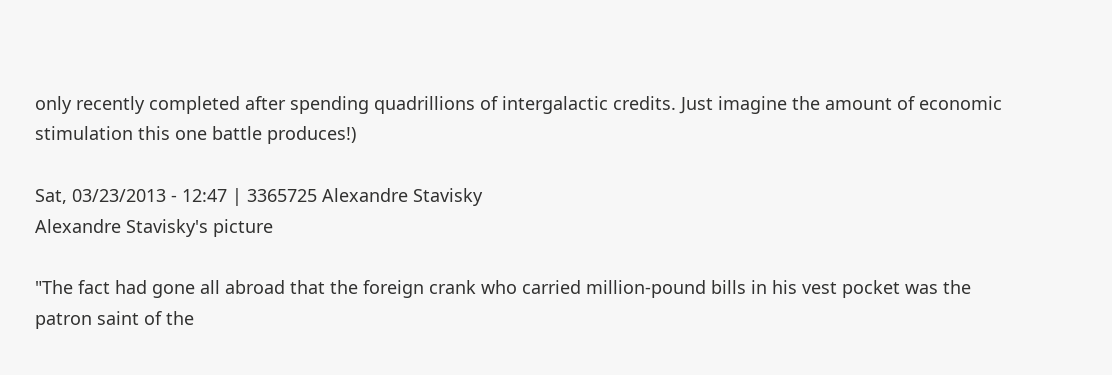only recently completed after spending quadrillions of intergalactic credits. Just imagine the amount of economic stimulation this one battle produces!)

Sat, 03/23/2013 - 12:47 | 3365725 Alexandre Stavisky
Alexandre Stavisky's picture

"The fact had gone all abroad that the foreign crank who carried million-pound bills in his vest pocket was the patron saint of the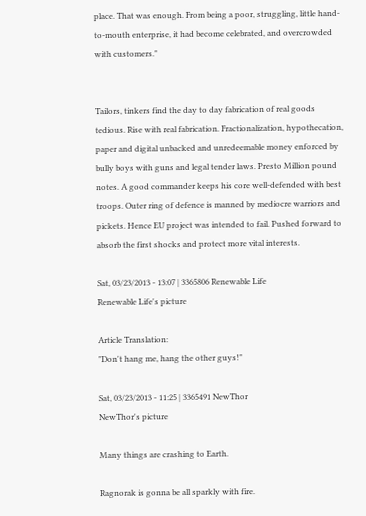place. That was enough. From being a poor, struggling, little hand-to-mouth enterprise, it had become celebrated, and overcrowded with customers."


Tailors, tinkers find the day to day fabrication of real goods tedious. Rise with real fabrication. Fractionalization, hypothecation, paper and digital unbacked and unredeemable money enforced by bully boys with guns and legal tender laws. Presto Million pound notes. A good commander keeps his core well-defended with best troops. Outer ring of defence is manned by mediocre warriors and pickets. Hence EU project was intended to fail. Pushed forward to absorb the first shocks and protect more vital interests.

Sat, 03/23/2013 - 13:07 | 3365806 Renewable Life
Renewable Life's picture

Article Translation:
"Don't hang me, hang the other guys!"

Sat, 03/23/2013 - 11:25 | 3365491 NewThor
NewThor's picture

Many things are crashing to Earth.

Ragnorak is gonna be all sparkly with fire.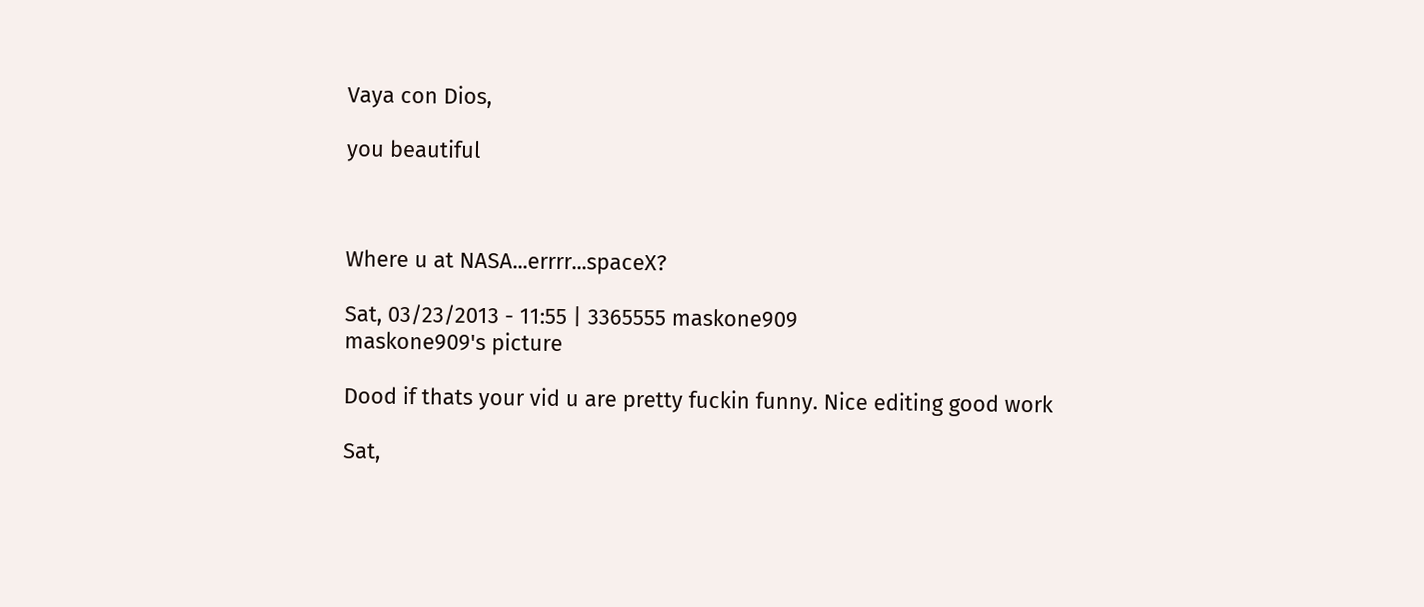Vaya con Dios,

you beautiful



Where u at NASA...errrr...spaceX?

Sat, 03/23/2013 - 11:55 | 3365555 maskone909
maskone909's picture

Dood if thats your vid u are pretty fuckin funny. Nice editing good work

Sat,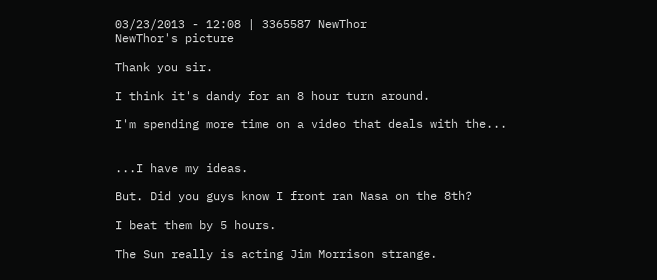03/23/2013 - 12:08 | 3365587 NewThor
NewThor's picture

Thank you sir.

I think it's dandy for an 8 hour turn around.

I'm spending more time on a video that deals with the...


...I have my ideas.

But. Did you guys know I front ran Nasa on the 8th?

I beat them by 5 hours.

The Sun really is acting Jim Morrison strange.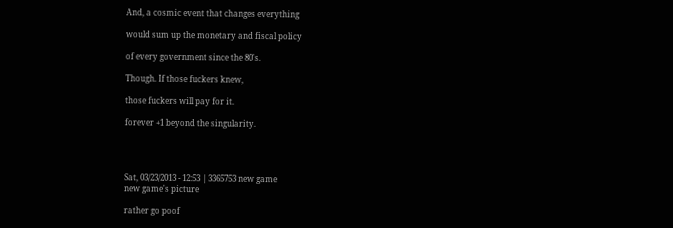And, a cosmic event that changes everything

would sum up the monetary and fiscal policy

of every government since the 80's.

Though. If those fuckers knew,

those fuckers will pay for it.

forever +1 beyond the singularity.




Sat, 03/23/2013 - 12:53 | 3365753 new game
new game's picture

rather go poof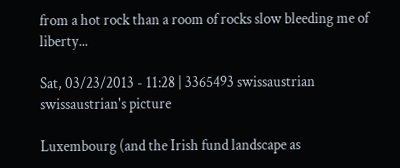from a hot rock than a room of rocks slow bleeding me of liberty...

Sat, 03/23/2013 - 11:28 | 3365493 swissaustrian
swissaustrian's picture

Luxembourg (and the Irish fund landscape as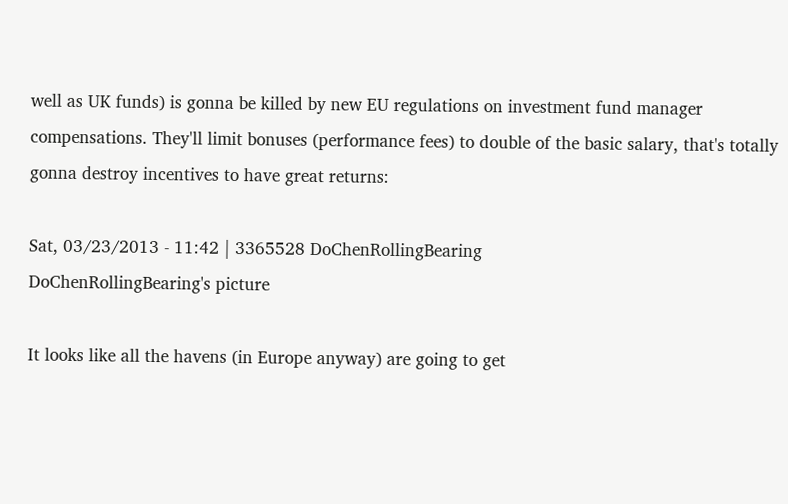well as UK funds) is gonna be killed by new EU regulations on investment fund manager compensations. They'll limit bonuses (performance fees) to double of the basic salary, that's totally gonna destroy incentives to have great returns:

Sat, 03/23/2013 - 11:42 | 3365528 DoChenRollingBearing
DoChenRollingBearing's picture

It looks like all the havens (in Europe anyway) are going to get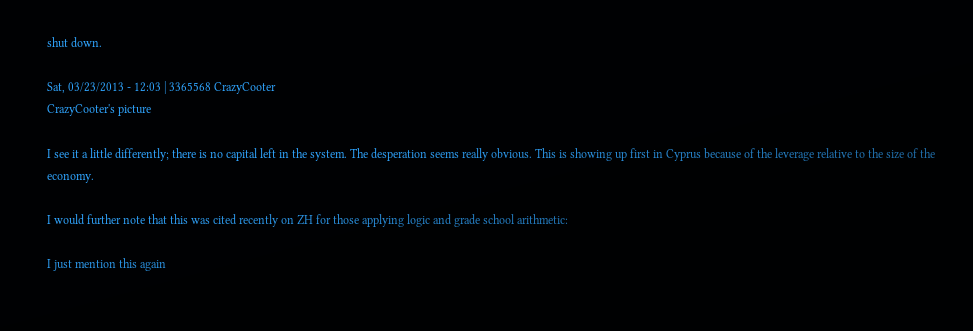shut down.

Sat, 03/23/2013 - 12:03 | 3365568 CrazyCooter
CrazyCooter's picture

I see it a little differently; there is no capital left in the system. The desperation seems really obvious. This is showing up first in Cyprus because of the leverage relative to the size of the economy.

I would further note that this was cited recently on ZH for those applying logic and grade school arithmetic:

I just mention this again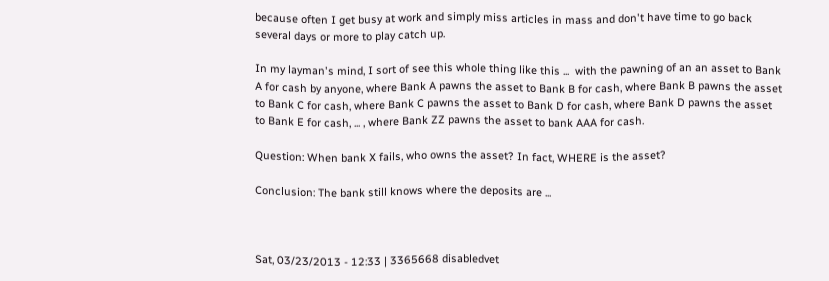because often I get busy at work and simply miss articles in mass and don't have time to go back several days or more to play catch up.

In my layman's mind, I sort of see this whole thing like this ...  with the pawning of an an asset to Bank A for cash by anyone, where Bank A pawns the asset to Bank B for cash, where Bank B pawns the asset to Bank C for cash, where Bank C pawns the asset to Bank D for cash, where Bank D pawns the asset to Bank E for cash, ... , where Bank ZZ pawns the asset to bank AAA for cash.

Question: When bank X fails, who owns the asset? In fact, WHERE is the asset?

Conclusion: The bank still knows where the deposits are ...



Sat, 03/23/2013 - 12:33 | 3365668 disabledvet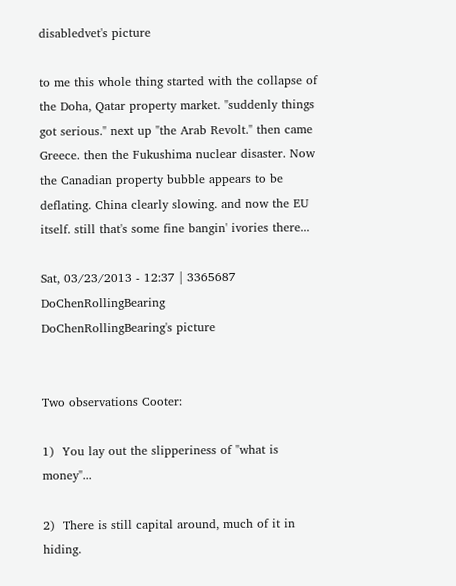disabledvet's picture

to me this whole thing started with the collapse of the Doha, Qatar property market. "suddenly things got serious." next up "the Arab Revolt." then came Greece. then the Fukushima nuclear disaster. Now the Canadian property bubble appears to be deflating. China clearly slowing. and now the EU itself. still that's some fine bangin' ivories there...

Sat, 03/23/2013 - 12:37 | 3365687 DoChenRollingBearing
DoChenRollingBearing's picture


Two observations Cooter:

1)  You lay out the slipperiness of "what is money"...

2)  There is still capital around, much of it in hiding.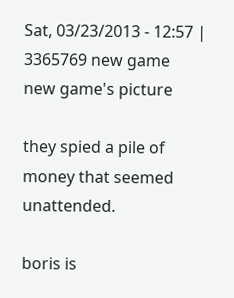Sat, 03/23/2013 - 12:57 | 3365769 new game
new game's picture

they spied a pile of money that seemed unattended.

boris is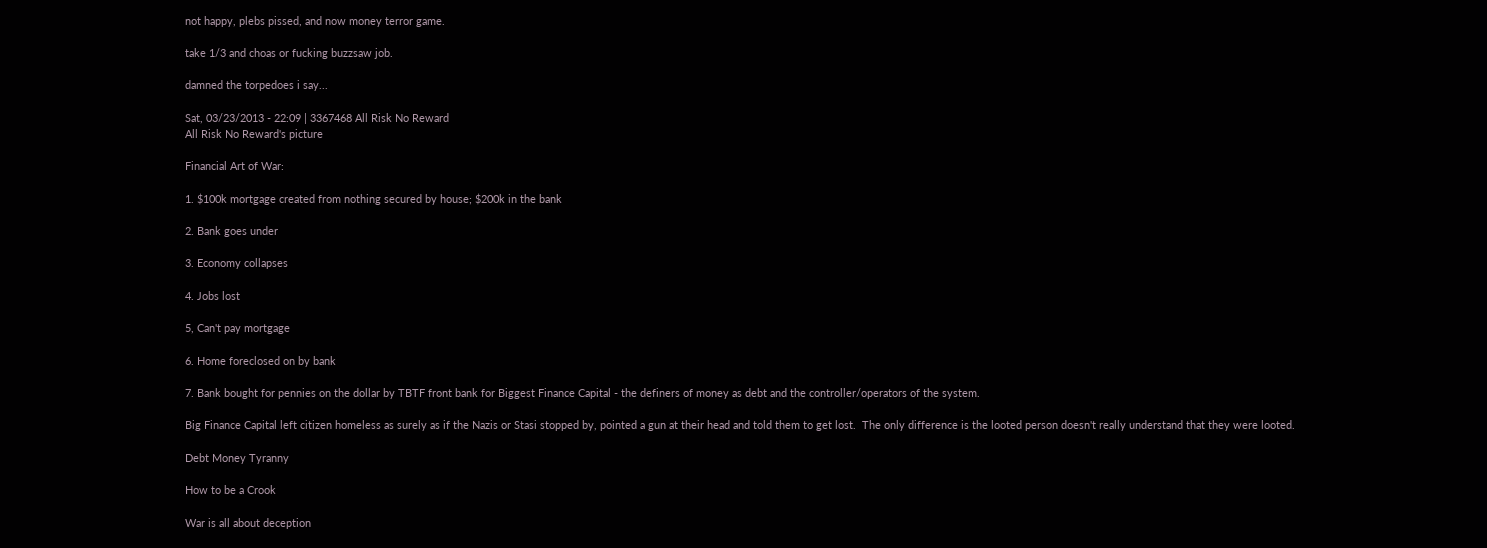not happy, plebs pissed, and now money terror game.

take 1/3 and choas or fucking buzzsaw job.

damned the torpedoes i say...

Sat, 03/23/2013 - 22:09 | 3367468 All Risk No Reward
All Risk No Reward's picture

Financial Art of War:

1. $100k mortgage created from nothing secured by house; $200k in the bank

2. Bank goes under

3. Economy collapses

4. Jobs lost

5, Can't pay mortgage

6. Home foreclosed on by bank

7. Bank bought for pennies on the dollar by TBTF front bank for Biggest Finance Capital - the definers of money as debt and the controller/operators of the system.

Big Finance Capital left citizen homeless as surely as if the Nazis or Stasi stopped by, pointed a gun at their head and told them to get lost.  The only difference is the looted person doesn't really understand that they were looted.

Debt Money Tyranny

How to be a Crook

War is all about deception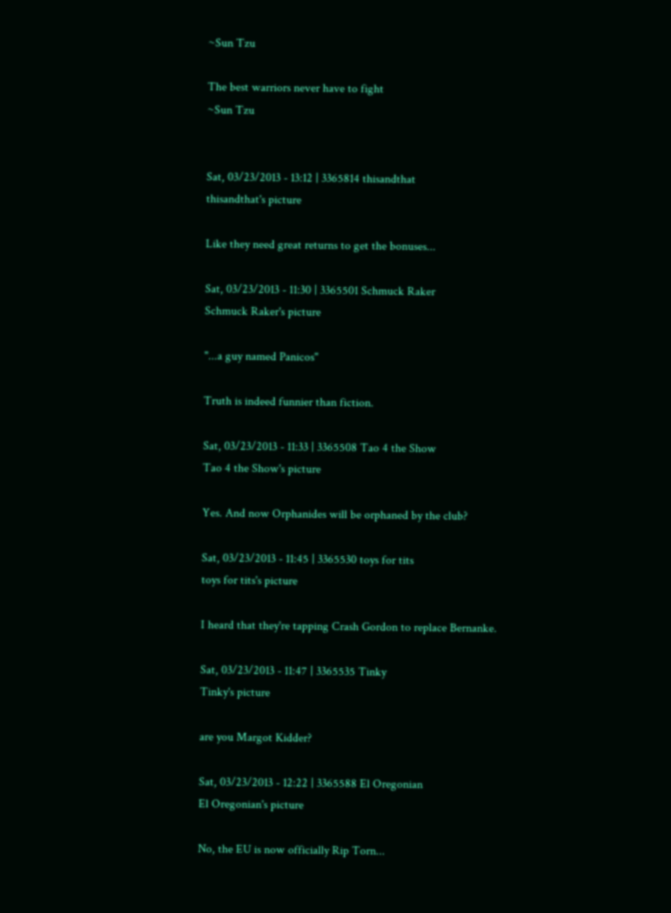~Sun Tzu

The best warriors never have to fight
~Sun Tzu


Sat, 03/23/2013 - 13:12 | 3365814 thisandthat
thisandthat's picture

Like they need great returns to get the bonuses...

Sat, 03/23/2013 - 11:30 | 3365501 Schmuck Raker
Schmuck Raker's picture

"...a guy named Panicos"

Truth is indeed funnier than fiction.

Sat, 03/23/2013 - 11:33 | 3365508 Tao 4 the Show
Tao 4 the Show's picture

Yes. And now Orphanides will be orphaned by the club?

Sat, 03/23/2013 - 11:45 | 3365530 toys for tits
toys for tits's picture

I heard that they're tapping Crash Gordon to replace Bernanke.

Sat, 03/23/2013 - 11:47 | 3365535 Tinky
Tinky's picture

are you Margot Kidder?

Sat, 03/23/2013 - 12:22 | 3365588 El Oregonian
El Oregonian's picture

No, the EU is now officially Rip Torn...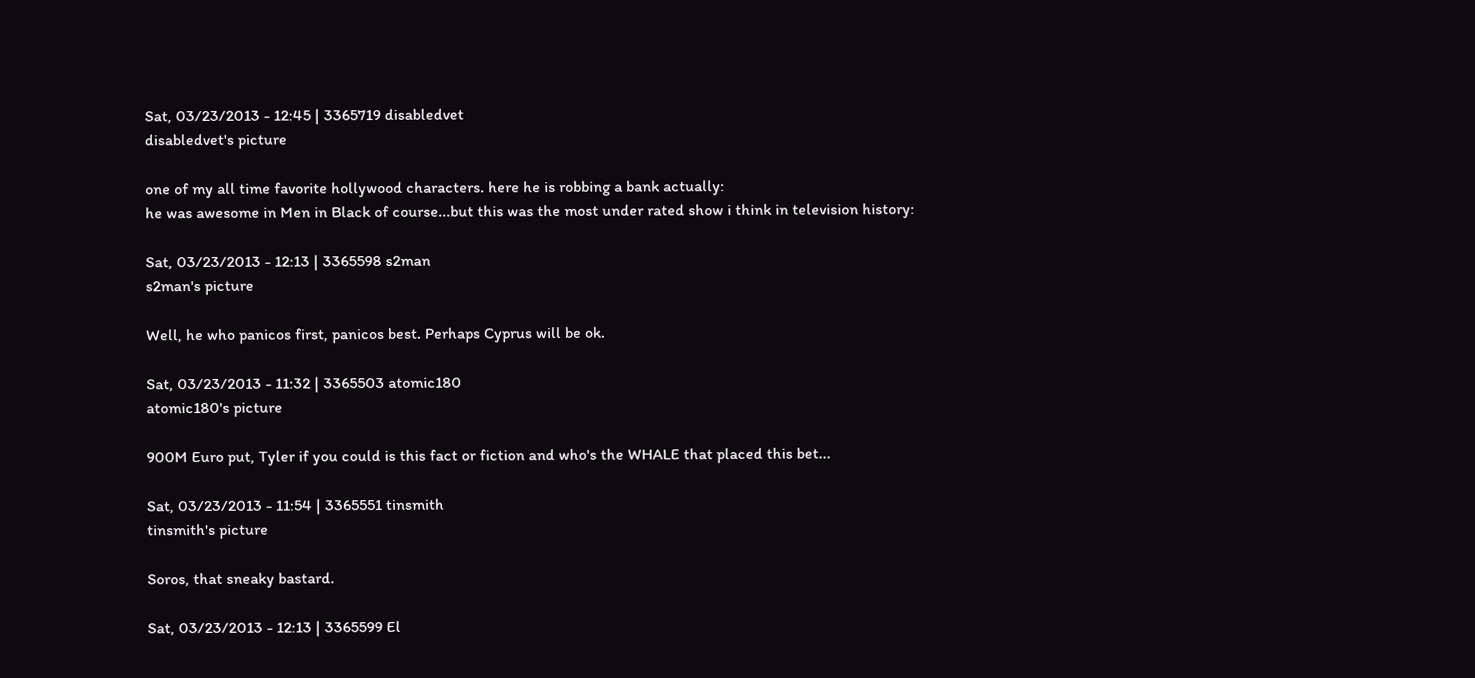Sat, 03/23/2013 - 12:45 | 3365719 disabledvet
disabledvet's picture

one of my all time favorite hollywood characters. here he is robbing a bank actually:
he was awesome in Men in Black of course...but this was the most under rated show i think in television history:

Sat, 03/23/2013 - 12:13 | 3365598 s2man
s2man's picture

Well, he who panicos first, panicos best. Perhaps Cyprus will be ok.

Sat, 03/23/2013 - 11:32 | 3365503 atomic180
atomic180's picture

900M Euro put, Tyler if you could is this fact or fiction and who's the WHALE that placed this bet...

Sat, 03/23/2013 - 11:54 | 3365551 tinsmith
tinsmith's picture

Soros, that sneaky bastard.

Sat, 03/23/2013 - 12:13 | 3365599 El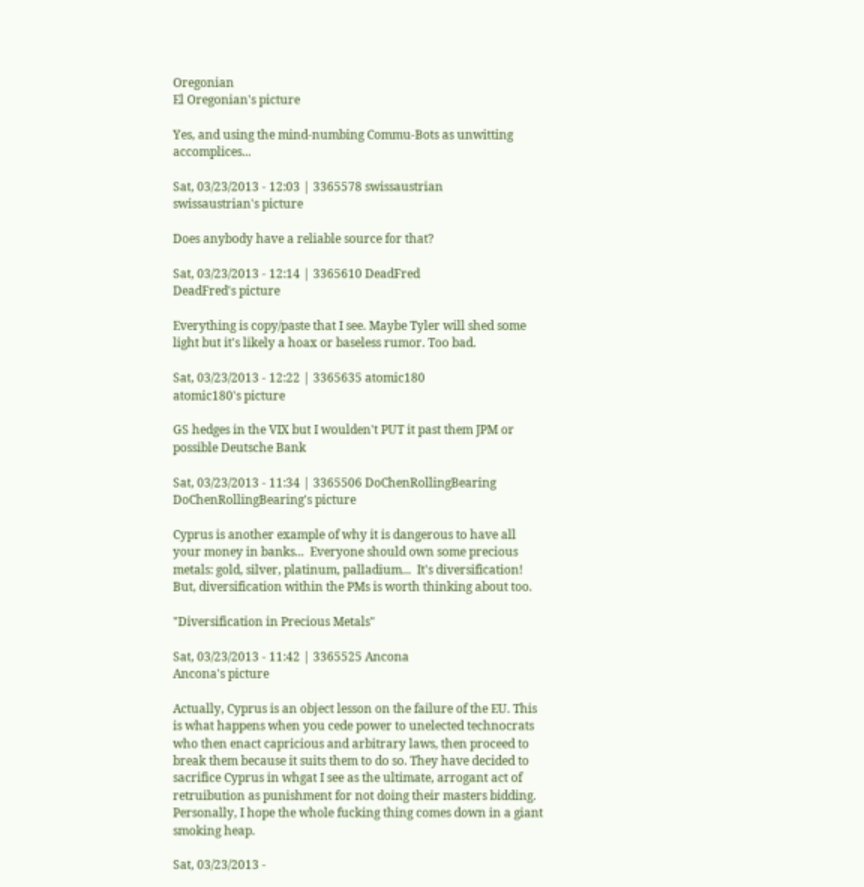Oregonian
El Oregonian's picture

Yes, and using the mind-numbing Commu-Bots as unwitting accomplices...

Sat, 03/23/2013 - 12:03 | 3365578 swissaustrian
swissaustrian's picture

Does anybody have a reliable source for that?

Sat, 03/23/2013 - 12:14 | 3365610 DeadFred
DeadFred's picture

Everything is copy/paste that I see. Maybe Tyler will shed some light but it's likely a hoax or baseless rumor. Too bad.

Sat, 03/23/2013 - 12:22 | 3365635 atomic180
atomic180's picture

GS hedges in the VIX but I woulden't PUT it past them JPM or possible Deutsche Bank

Sat, 03/23/2013 - 11:34 | 3365506 DoChenRollingBearing
DoChenRollingBearing's picture

Cyprus is another example of why it is dangerous to have all your money in banks...  Everyone should own some precious metals: gold, silver, platinum, palladium...  It's diversification!  But, diversification within the PMs is worth thinking about too.

"Diversification in Precious Metals"

Sat, 03/23/2013 - 11:42 | 3365525 Ancona
Ancona's picture

Actually, Cyprus is an object lesson on the failure of the EU. This is what happens when you cede power to unelected technocrats who then enact capricious and arbitrary laws, then proceed to break them because it suits them to do so. They have decided to sacrifice Cyprus in whgat I see as the ultimate, arrogant act of retruibution as punishment for not doing their masters bidding. Personally, I hope the whole fucking thing comes down in a giant smoking heap.

Sat, 03/23/2013 -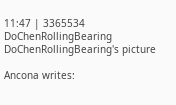11:47 | 3365534 DoChenRollingBearing
DoChenRollingBearing's picture

Ancona writes: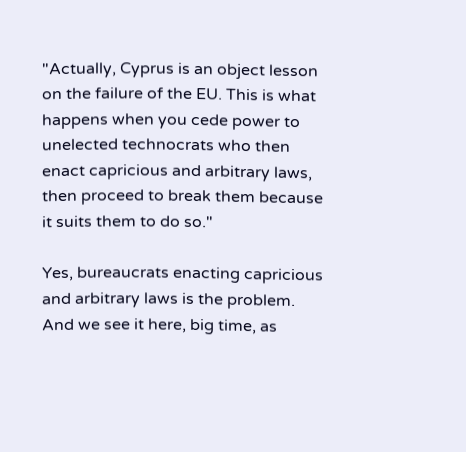"Actually, Cyprus is an object lesson on the failure of the EU. This is what happens when you cede power to unelected technocrats who then enact capricious and arbitrary laws, then proceed to break them because it suits them to do so."

Yes, bureaucrats enacting capricious and arbitrary laws is the problem.  And we see it here, big time, as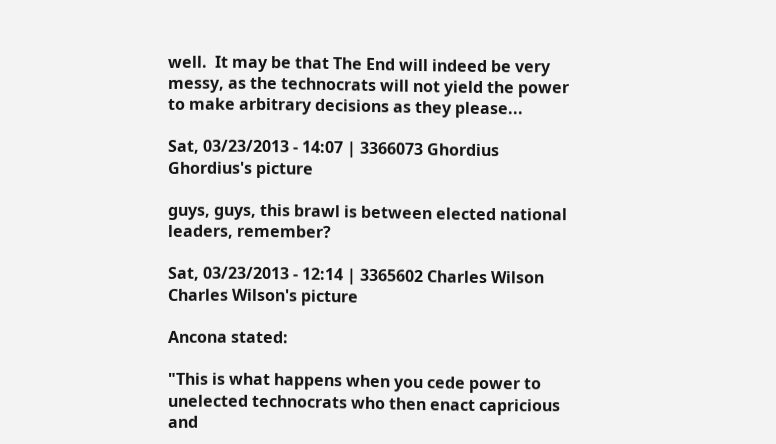well.  It may be that The End will indeed be very messy, as the technocrats will not yield the power to make arbitrary decisions as they please...

Sat, 03/23/2013 - 14:07 | 3366073 Ghordius
Ghordius's picture

guys, guys, this brawl is between elected national leaders, remember?

Sat, 03/23/2013 - 12:14 | 3365602 Charles Wilson
Charles Wilson's picture

Ancona stated:

"This is what happens when you cede power to unelected technocrats who then enact capricious and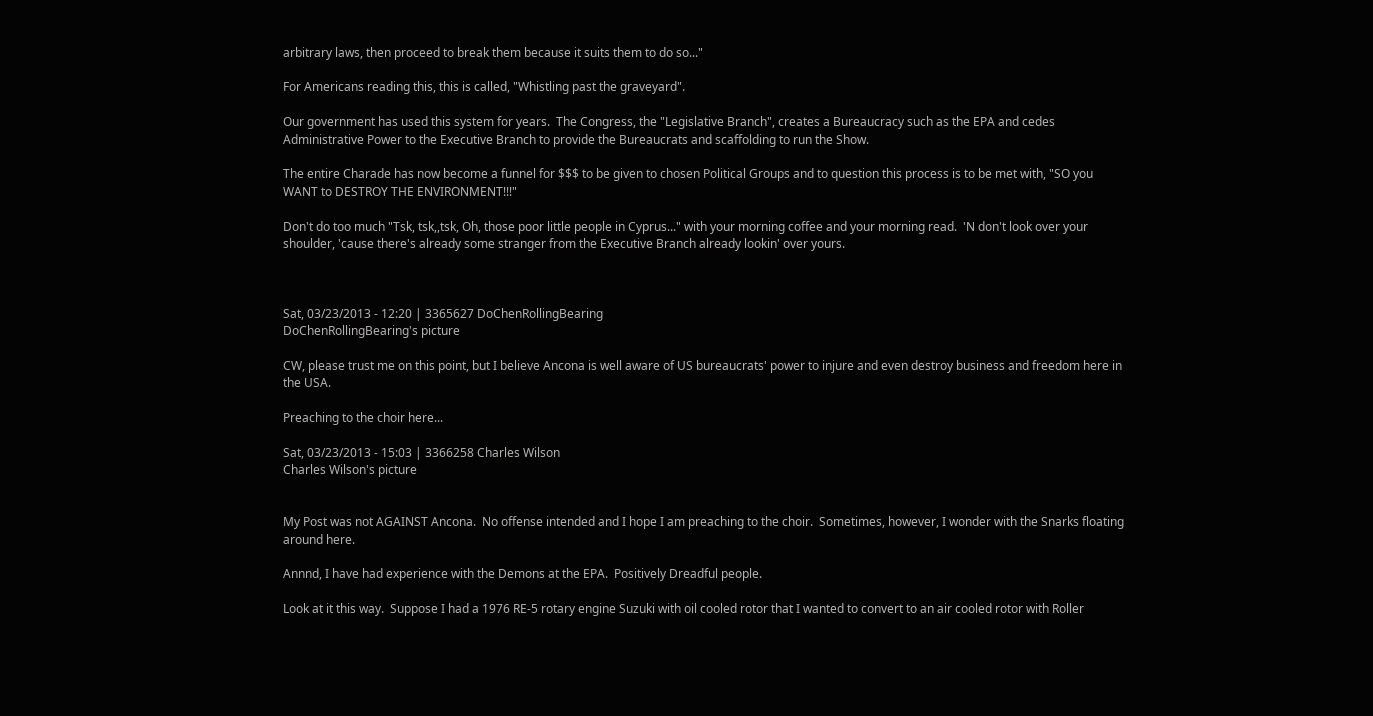arbitrary laws, then proceed to break them because it suits them to do so..."

For Americans reading this, this is called, "Whistling past the graveyard".

Our government has used this system for years.  The Congress, the "Legislative Branch", creates a Bureaucracy such as the EPA and cedes Administrative Power to the Executive Branch to provide the Bureaucrats and scaffolding to run the Show.

The entire Charade has now become a funnel for $$$ to be given to chosen Political Groups and to question this process is to be met with, "SO you WANT to DESTROY THE ENVIRONMENT!!!"

Don't do too much "Tsk, tsk,,tsk, Oh, those poor little people in Cyprus..." with your morning coffee and your morning read.  'N don't look over your shoulder, 'cause there's already some stranger from the Executive Branch already lookin' over yours.



Sat, 03/23/2013 - 12:20 | 3365627 DoChenRollingBearing
DoChenRollingBearing's picture

CW, please trust me on this point, but I believe Ancona is well aware of US bureaucrats' power to injure and even destroy business and freedom here in the USA.

Preaching to the choir here...

Sat, 03/23/2013 - 15:03 | 3366258 Charles Wilson
Charles Wilson's picture


My Post was not AGAINST Ancona.  No offense intended and I hope I am preaching to the choir.  Sometimes, however, I wonder with the Snarks floating around here.

Annnd, I have had experience with the Demons at the EPA.  Positively Dreadful people.

Look at it this way.  Suppose I had a 1976 RE-5 rotary engine Suzuki with oil cooled rotor that I wanted to convert to an air cooled rotor with Roller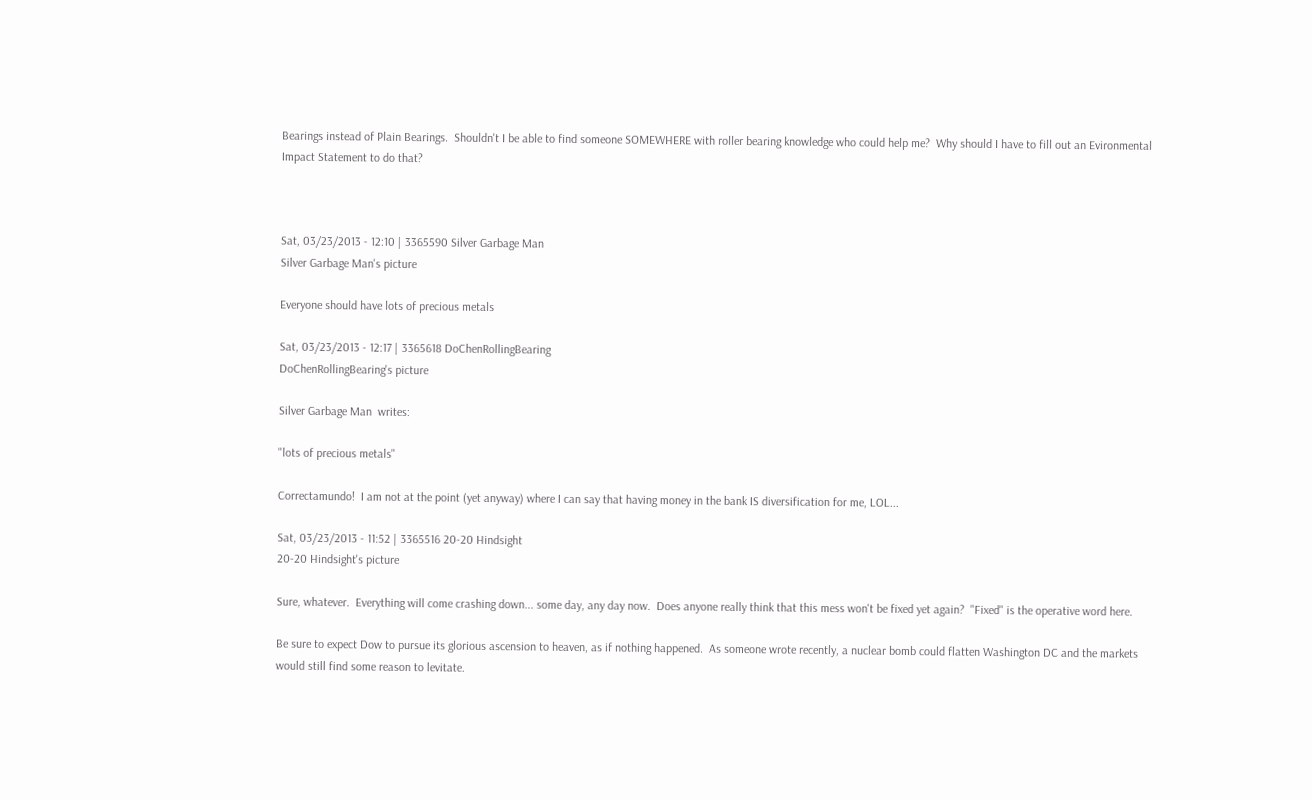Bearings instead of Plain Bearings.  Shouldn't I be able to find someone SOMEWHERE with roller bearing knowledge who could help me?  Why should I have to fill out an Evironmental Impact Statement to do that?



Sat, 03/23/2013 - 12:10 | 3365590 Silver Garbage Man
Silver Garbage Man's picture

Everyone should have lots of precious metals

Sat, 03/23/2013 - 12:17 | 3365618 DoChenRollingBearing
DoChenRollingBearing's picture

Silver Garbage Man  writes:

"lots of precious metals"

Correctamundo!  I am not at the point (yet anyway) where I can say that having money in the bank IS diversification for me, LOL...

Sat, 03/23/2013 - 11:52 | 3365516 20-20 Hindsight
20-20 Hindsight's picture

Sure, whatever.  Everything will come crashing down... some day, any day now.  Does anyone really think that this mess won't be fixed yet again?  "Fixed" is the operative word here.

Be sure to expect Dow to pursue its glorious ascension to heaven, as if nothing happened.  As someone wrote recently, a nuclear bomb could flatten Washington DC and the markets would still find some reason to levitate.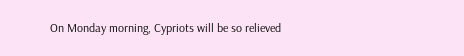On Monday morning, Cypriots will be so relieved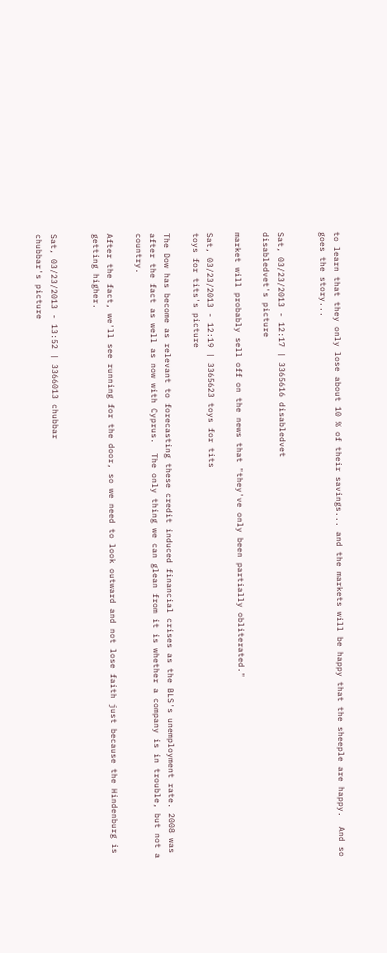to learn that they only lose about 10 % of their savings... and the markets will be happy that the sheeple are happy.  And so goes the story...


Sat, 03/23/2013 - 12:17 | 3365616 disabledvet
disabledvet's picture

market will probably sell off on the news that "they've only been partially obliterated."

Sat, 03/23/2013 - 12:19 | 3365623 toys for tits
toys for tits's picture

The Dow has become as relevant to forecasting these credit induced financial crises as the BLS's unemployment rate. 2008 was after the fact as well as now with Cyprus.  The only thing we can glean from it is whether a company is in trouble, but not a country.

After the fact, we'll see running for the door, so we need to look outward and not lose faith just because the Hindenburg is getting higher.


Sat, 03/23/2013 - 13:52 | 3366013 chubbar
chubbar's picture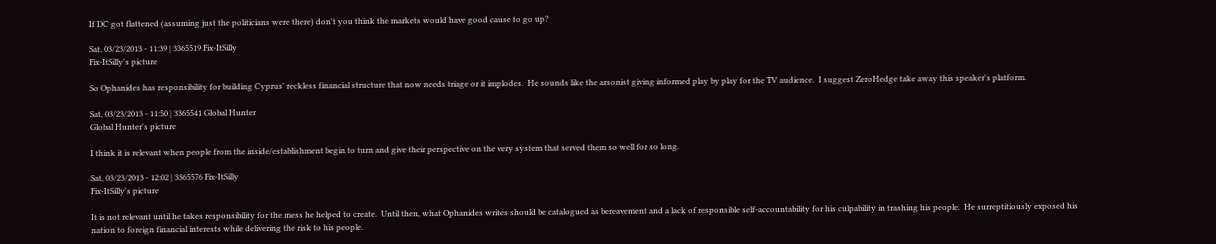If DC got flattened (assuming just the politicians were there) don't you think the markets would have good cause to go up?

Sat, 03/23/2013 - 11:39 | 3365519 Fix-ItSilly
Fix-ItSilly's picture

So Ophanides has responsibility for building Cyprus' reckless financial structure that now needs triage or it implodes.  He sounds like the arsonist giving informed play by play for the TV audience.  I suggest ZeroHedge take away this speaker's platform.

Sat, 03/23/2013 - 11:50 | 3365541 Global Hunter
Global Hunter's picture

I think it is relevant when people from the inside/establishment begin to turn and give their perspective on the very system that served them so well for so long.

Sat, 03/23/2013 - 12:02 | 3365576 Fix-ItSilly
Fix-ItSilly's picture

It is not relevant until he takes responsibility for the mess he helped to create.  Until then, what Ophanides writes should be catalogued as bereavement and a lack of responsible self-accountability for his culpability in trashing his people.  He surreptitiously exposed his nation to foreign financial interests while delivering the risk to his people.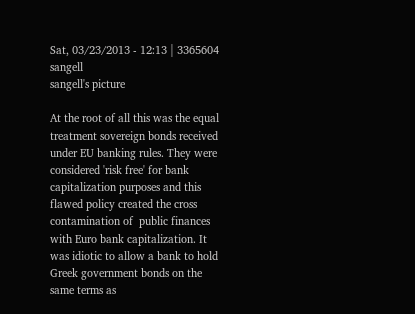Sat, 03/23/2013 - 12:13 | 3365604 sangell
sangell's picture

At the root of all this was the equal treatment sovereign bonds received under EU banking rules. They were considered 'risk free' for bank capitalization purposes and this flawed policy created the cross contamination of  public finances with Euro bank capitalization. It was idiotic to allow a bank to hold Greek government bonds on the same terms as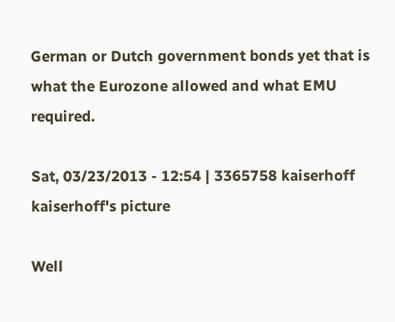German or Dutch government bonds yet that is what the Eurozone allowed and what EMU required.

Sat, 03/23/2013 - 12:54 | 3365758 kaiserhoff
kaiserhoff's picture

Well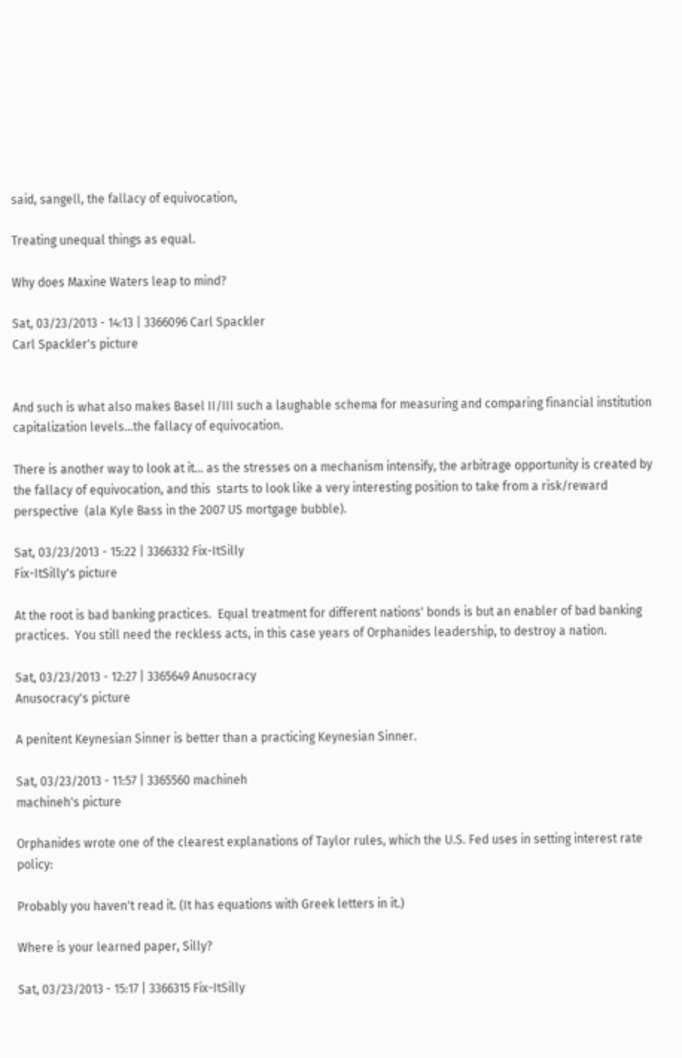said, sangell, the fallacy of equivocation,

Treating unequal things as equal.

Why does Maxine Waters leap to mind?

Sat, 03/23/2013 - 14:13 | 3366096 Carl Spackler
Carl Spackler's picture


And such is what also makes Basel II/III such a laughable schema for measuring and comparing financial institution capitalization levels...the fallacy of equivocation.

There is another way to look at it... as the stresses on a mechanism intensify, the arbitrage opportunity is created by the fallacy of equivocation, and this  starts to look like a very interesting position to take from a risk/reward perspective  (ala Kyle Bass in the 2007 US mortgage bubble).

Sat, 03/23/2013 - 15:22 | 3366332 Fix-ItSilly
Fix-ItSilly's picture

At the root is bad banking practices.  Equal treatment for different nations' bonds is but an enabler of bad banking practices.  You still need the reckless acts, in this case years of Orphanides leadership, to destroy a nation.

Sat, 03/23/2013 - 12:27 | 3365649 Anusocracy
Anusocracy's picture

A penitent Keynesian Sinner is better than a practicing Keynesian Sinner.

Sat, 03/23/2013 - 11:57 | 3365560 machineh
machineh's picture

Orphanides wrote one of the clearest explanations of Taylor rules, which the U.S. Fed uses in setting interest rate policy:

Probably you haven't read it. (It has equations with Greek letters in it.)

Where is your learned paper, Silly?

Sat, 03/23/2013 - 15:17 | 3366315 Fix-ItSilly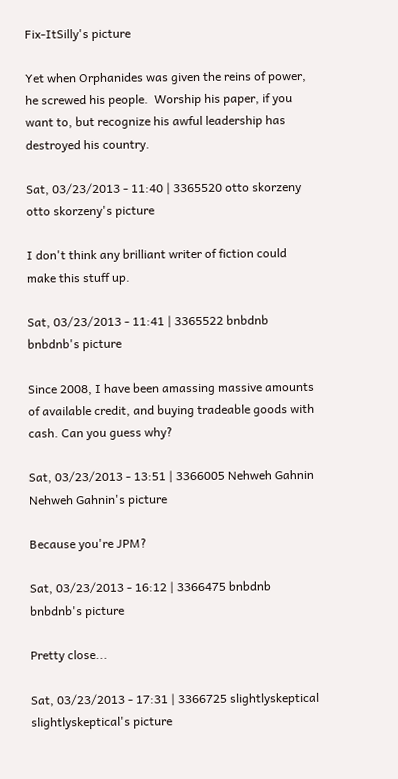Fix-ItSilly's picture

Yet when Orphanides was given the reins of power, he screwed his people.  Worship his paper, if you want to, but recognize his awful leadership has destroyed his country.

Sat, 03/23/2013 - 11:40 | 3365520 otto skorzeny
otto skorzeny's picture

I don't think any brilliant writer of fiction could make this stuff up.

Sat, 03/23/2013 - 11:41 | 3365522 bnbdnb
bnbdnb's picture

Since 2008, I have been amassing massive amounts of available credit, and buying tradeable goods with cash. Can you guess why?

Sat, 03/23/2013 - 13:51 | 3366005 Nehweh Gahnin
Nehweh Gahnin's picture

Because you're JPM?

Sat, 03/23/2013 - 16:12 | 3366475 bnbdnb
bnbdnb's picture

Pretty close...

Sat, 03/23/2013 - 17:31 | 3366725 slightlyskeptical
slightlyskeptical's picture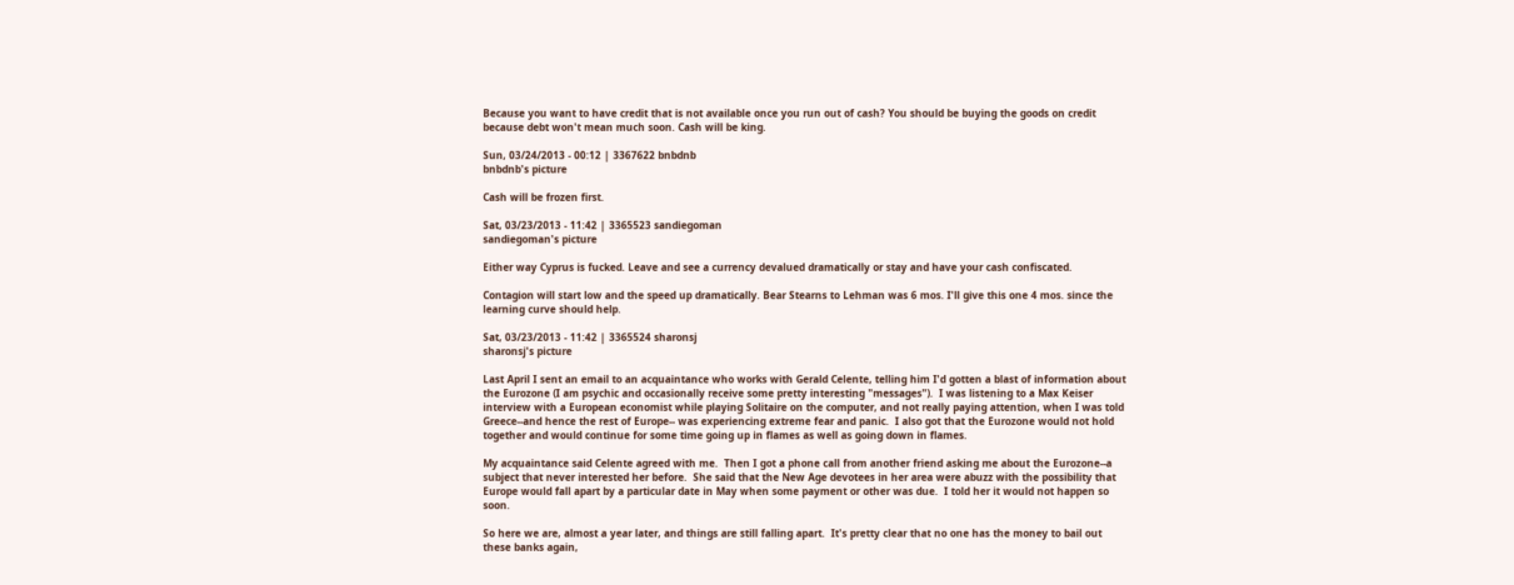Because you want to have credit that is not available once you run out of cash? You should be buying the goods on credit because debt won't mean much soon. Cash will be king.

Sun, 03/24/2013 - 00:12 | 3367622 bnbdnb
bnbdnb's picture

Cash will be frozen first.

Sat, 03/23/2013 - 11:42 | 3365523 sandiegoman
sandiegoman's picture

Either way Cyprus is fucked. Leave and see a currency devalued dramatically or stay and have your cash confiscated.

Contagion will start low and the speed up dramatically. Bear Stearns to Lehman was 6 mos. I'll give this one 4 mos. since the learning curve should help.

Sat, 03/23/2013 - 11:42 | 3365524 sharonsj
sharonsj's picture

Last April I sent an email to an acquaintance who works with Gerald Celente, telling him I'd gotten a blast of information about the Eurozone (I am psychic and occasionally receive some pretty interesting "messages").  I was listening to a Max Keiser interview with a European economist while playing Solitaire on the computer, and not really paying attention, when I was told Greece--and hence the rest of Europe-- was experiencing extreme fear and panic.  I also got that the Eurozone would not hold together and would continue for some time going up in flames as well as going down in flames.

My acquaintance said Celente agreed with me.  Then I got a phone call from another friend asking me about the Eurozone--a subject that never interested her before.  She said that the New Age devotees in her area were abuzz with the possibility that Europe would fall apart by a particular date in May when some payment or other was due.  I told her it would not happen so soon.

So here we are, almost a year later, and things are still falling apart.  It's pretty clear that no one has the money to bail out these banks again,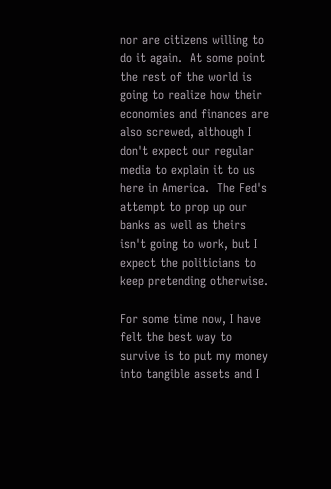nor are citizens willing to do it again.  At some point the rest of the world is going to realize how their economies and finances are also screwed, although I don't expect our regular media to explain it to us here in America.  The Fed's attempt to prop up our banks as well as theirs isn't going to work, but I expect the politicians to keep pretending otherwise.

For some time now, I have felt the best way to survive is to put my money into tangible assets and I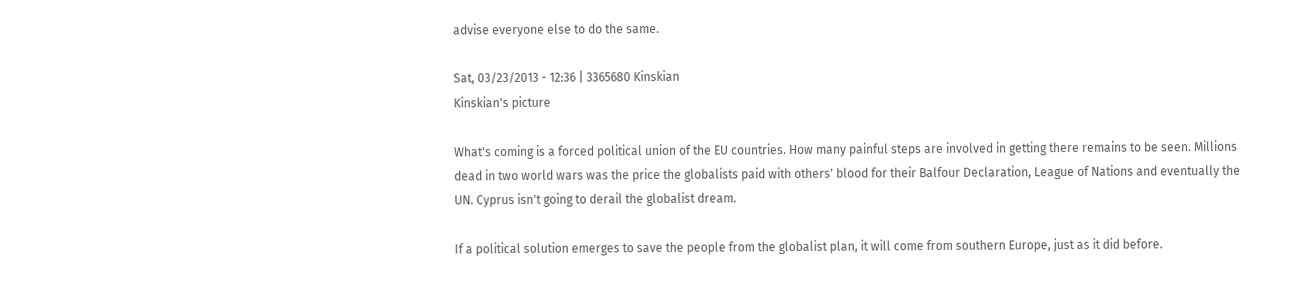advise everyone else to do the same.

Sat, 03/23/2013 - 12:36 | 3365680 Kinskian
Kinskian's picture

What's coming is a forced political union of the EU countries. How many painful steps are involved in getting there remains to be seen. Millions dead in two world wars was the price the globalists paid with others' blood for their Balfour Declaration, League of Nations and eventually the UN. Cyprus isn't going to derail the globalist dream.

If a political solution emerges to save the people from the globalist plan, it will come from southern Europe, just as it did before.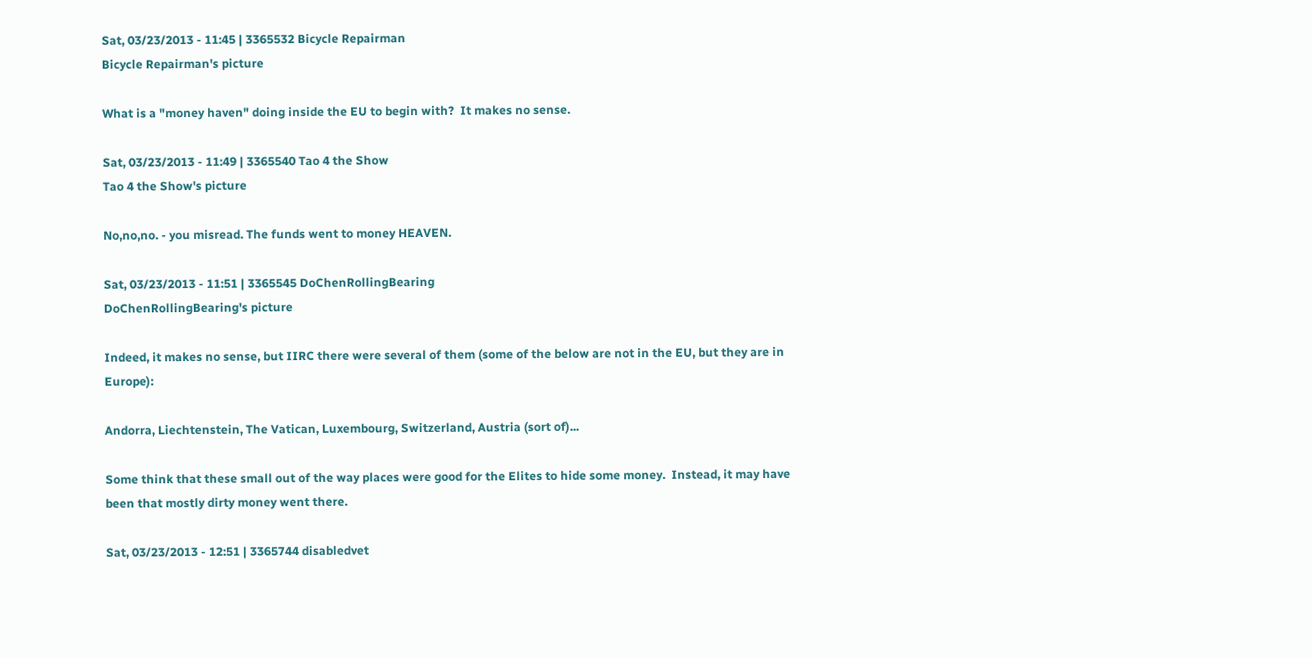Sat, 03/23/2013 - 11:45 | 3365532 Bicycle Repairman
Bicycle Repairman's picture

What is a "money haven" doing inside the EU to begin with?  It makes no sense.

Sat, 03/23/2013 - 11:49 | 3365540 Tao 4 the Show
Tao 4 the Show's picture

No,no,no. - you misread. The funds went to money HEAVEN.

Sat, 03/23/2013 - 11:51 | 3365545 DoChenRollingBearing
DoChenRollingBearing's picture

Indeed, it makes no sense, but IIRC there were several of them (some of the below are not in the EU, but they are in Europe):

Andorra, Liechtenstein, The Vatican, Luxembourg, Switzerland, Austria (sort of)...

Some think that these small out of the way places were good for the Elites to hide some money.  Instead, it may have been that mostly dirty money went there.

Sat, 03/23/2013 - 12:51 | 3365744 disabledvet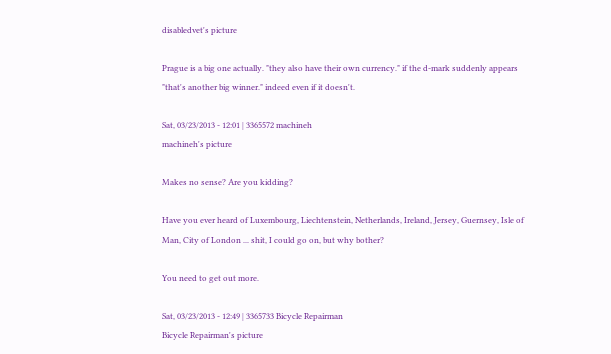disabledvet's picture

Prague is a big one actually. "they also have their own currency." if the d-mark suddenly appears "that's another big winner." indeed even if it doesn't.

Sat, 03/23/2013 - 12:01 | 3365572 machineh
machineh's picture

Makes no sense? Are you kidding?

Have you ever heard of Luxembourg, Liechtenstein, Netherlands, Ireland, Jersey, Guernsey, Isle of Man, City of London ... shit, I could go on, but why bother?

You need to get out more.

Sat, 03/23/2013 - 12:49 | 3365733 Bicycle Repairman
Bicycle Repairman's picture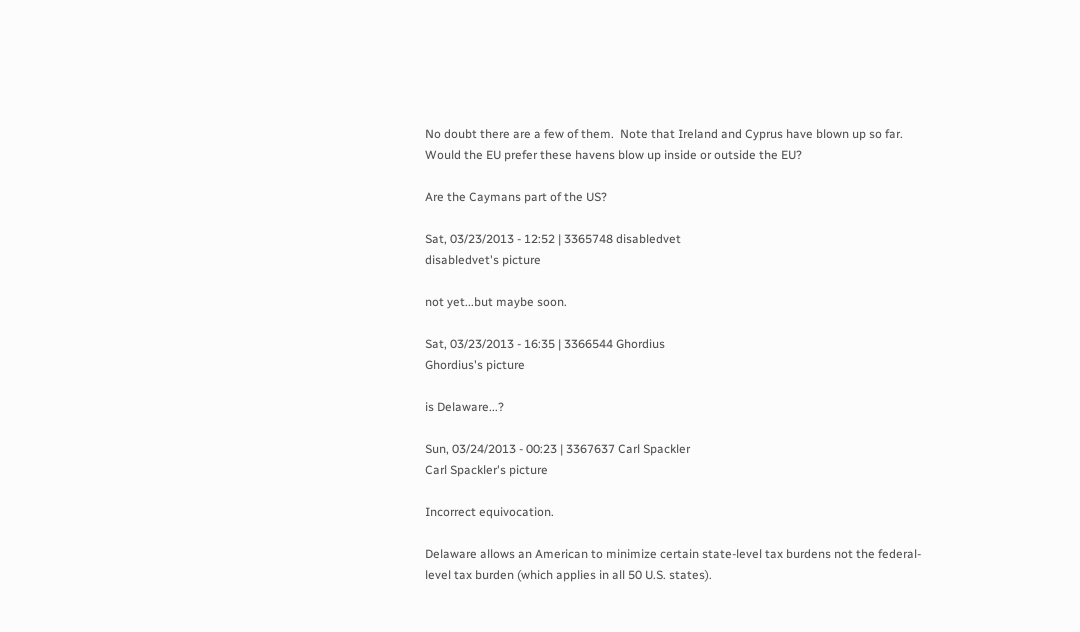No doubt there are a few of them.  Note that Ireland and Cyprus have blown up so far.  Would the EU prefer these havens blow up inside or outside the EU?

Are the Caymans part of the US?

Sat, 03/23/2013 - 12:52 | 3365748 disabledvet
disabledvet's picture

not yet...but maybe soon.

Sat, 03/23/2013 - 16:35 | 3366544 Ghordius
Ghordius's picture

is Delaware...?

Sun, 03/24/2013 - 00:23 | 3367637 Carl Spackler
Carl Spackler's picture

Incorrect equivocation.

Delaware allows an American to minimize certain state-level tax burdens not the federal-level tax burden (which applies in all 50 U.S. states).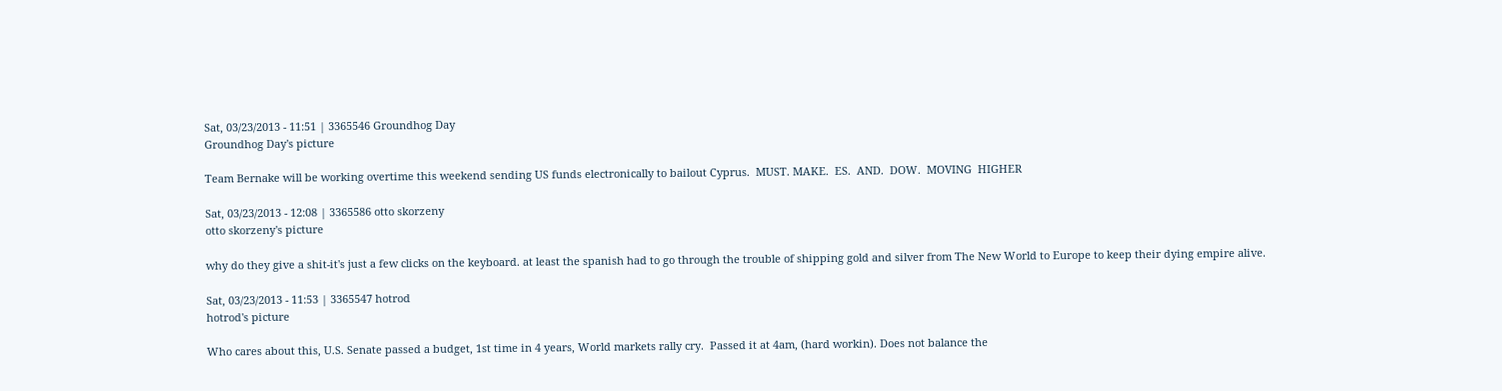Sat, 03/23/2013 - 11:51 | 3365546 Groundhog Day
Groundhog Day's picture

Team Bernake will be working overtime this weekend sending US funds electronically to bailout Cyprus.  MUST. MAKE.  ES.  AND.  DOW.  MOVING  HIGHER

Sat, 03/23/2013 - 12:08 | 3365586 otto skorzeny
otto skorzeny's picture

why do they give a shit-it's just a few clicks on the keyboard. at least the spanish had to go through the trouble of shipping gold and silver from The New World to Europe to keep their dying empire alive.

Sat, 03/23/2013 - 11:53 | 3365547 hotrod
hotrod's picture

Who cares about this, U.S. Senate passed a budget, 1st time in 4 years, World markets rally cry.  Passed it at 4am, (hard workin). Does not balance the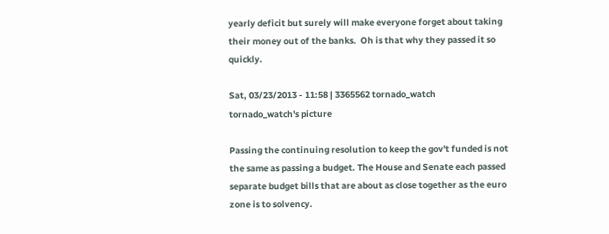yearly deficit but surely will make everyone forget about taking their money out of the banks.  Oh is that why they passed it so quickly.

Sat, 03/23/2013 - 11:58 | 3365562 tornado_watch
tornado_watch's picture

Passing the continuing resolution to keep the gov't funded is not the same as passing a budget. The House and Senate each passed separate budget bills that are about as close together as the euro zone is to solvency.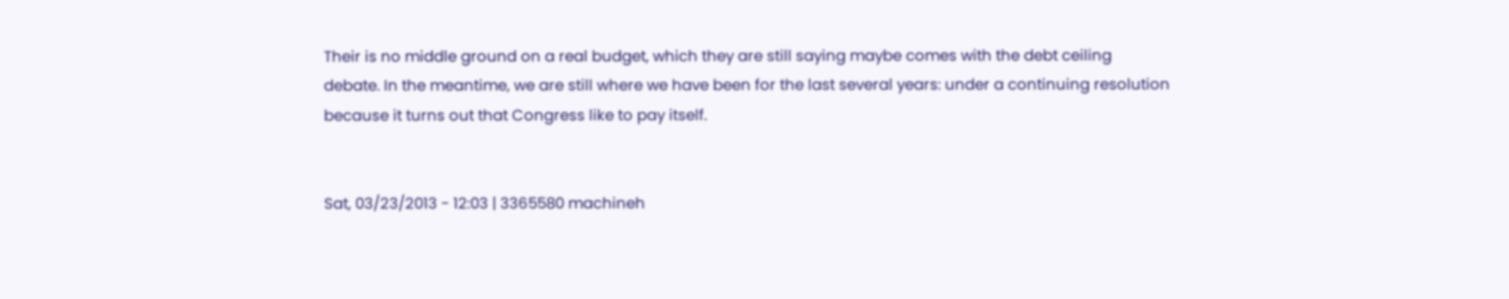Their is no middle ground on a real budget, which they are still saying maybe comes with the debt ceiling debate. In the meantime, we are still where we have been for the last several years: under a continuing resolution because it turns out that Congress like to pay itself.


Sat, 03/23/2013 - 12:03 | 3365580 machineh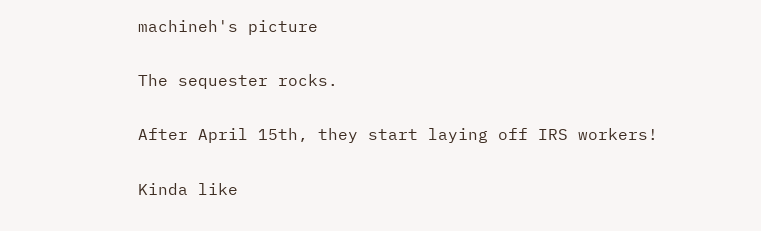machineh's picture

The sequester rocks.

After April 15th, they start laying off IRS workers!

Kinda like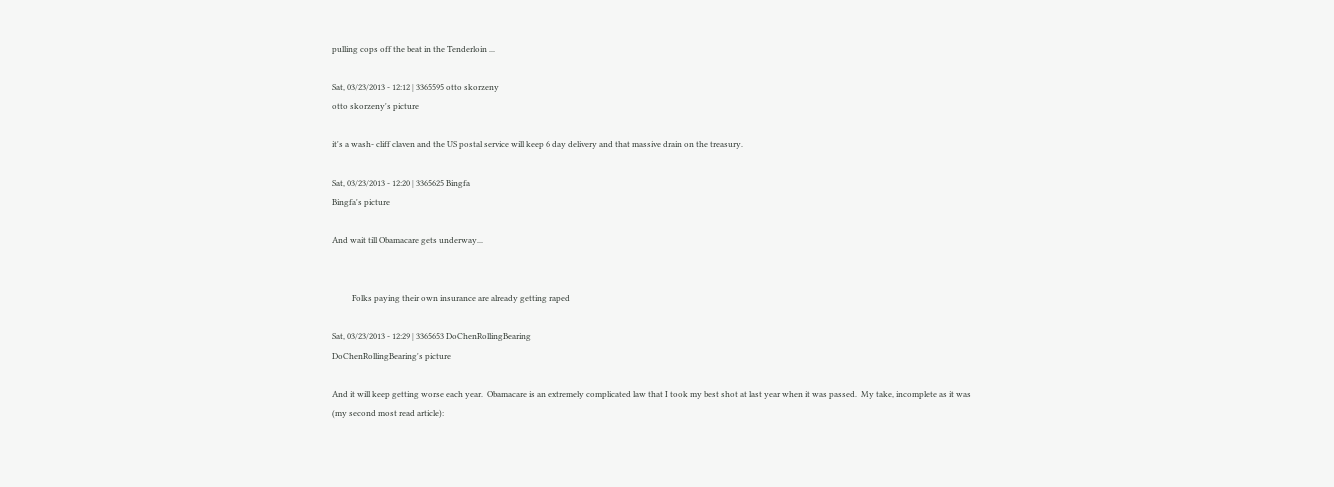pulling cops off the beat in the Tenderloin ...

Sat, 03/23/2013 - 12:12 | 3365595 otto skorzeny
otto skorzeny's picture

it's a wash- cliff claven and the US postal service will keep 6 day delivery and that massive drain on the treasury.

Sat, 03/23/2013 - 12:20 | 3365625 Bingfa
Bingfa's picture

And wait till Obamacare gets underway...


          Folks paying their own insurance are already getting raped

Sat, 03/23/2013 - 12:29 | 3365653 DoChenRollingBearing
DoChenRollingBearing's picture

And it will keep getting worse each year.  Obamacare is an extremely complicated law that I took my best shot at last year when it was passed.  My take, incomplete as it was (my second most read article):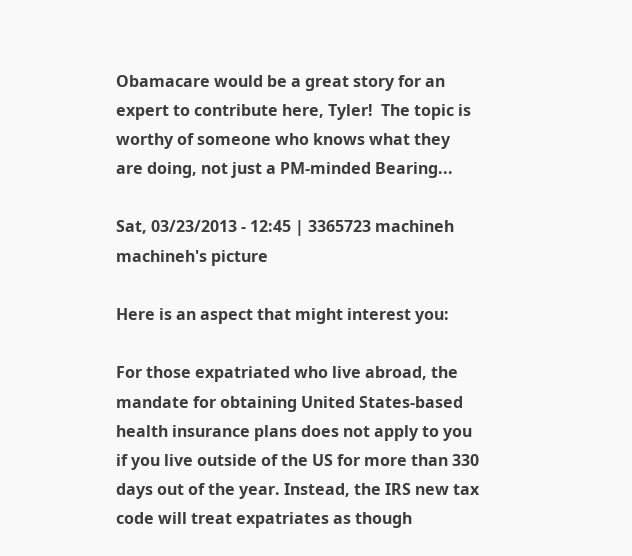Obamacare would be a great story for an expert to contribute here, Tyler!  The topic is worthy of someone who knows what they are doing, not just a PM-minded Bearing...

Sat, 03/23/2013 - 12:45 | 3365723 machineh
machineh's picture

Here is an aspect that might interest you:

For those expatriated who live abroad, the mandate for obtaining United States-based health insurance plans does not apply to you if you live outside of the US for more than 330 days out of the year. Instead, the IRS new tax code will treat expatriates as though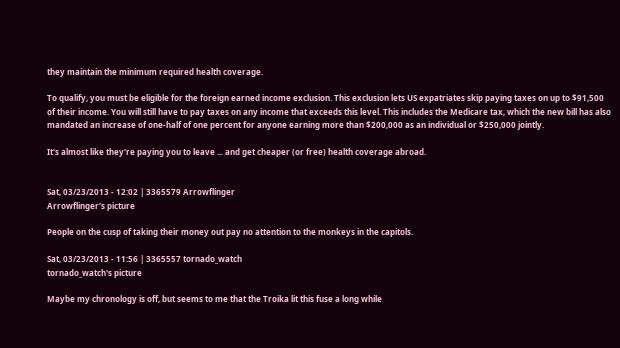they maintain the minimum required health coverage.

To qualify, you must be eligible for the foreign earned income exclusion. This exclusion lets US expatriates skip paying taxes on up to $91,500 of their income. You will still have to pay taxes on any income that exceeds this level. This includes the Medicare tax, which the new bill has also mandated an increase of one-half of one percent for anyone earning more than $200,000 as an individual or $250,000 jointly.

It's almost like they're paying you to leave ... and get cheaper (or free) health coverage abroad.


Sat, 03/23/2013 - 12:02 | 3365579 Arrowflinger
Arrowflinger's picture

People on the cusp of taking their money out pay no attention to the monkeys in the capitols.

Sat, 03/23/2013 - 11:56 | 3365557 tornado_watch
tornado_watch's picture

Maybe my chronology is off, but seems to me that the Troika lit this fuse a long while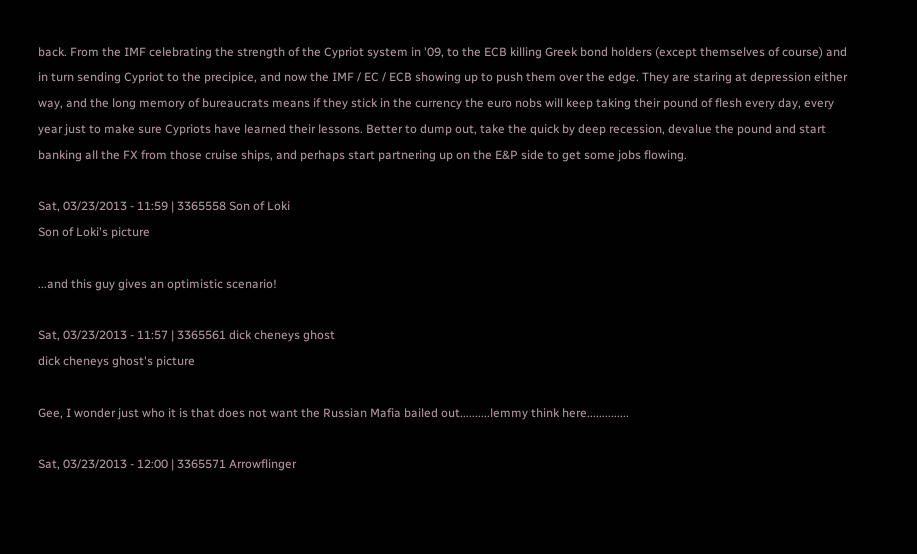back. From the IMF celebrating the strength of the Cypriot system in '09, to the ECB killing Greek bond holders (except themselves of course) and in turn sending Cypriot to the precipice, and now the IMF / EC / ECB showing up to push them over the edge. They are staring at depression either way, and the long memory of bureaucrats means if they stick in the currency the euro nobs will keep taking their pound of flesh every day, every year just to make sure Cypriots have learned their lessons. Better to dump out, take the quick by deep recession, devalue the pound and start banking all the FX from those cruise ships, and perhaps start partnering up on the E&P side to get some jobs flowing.

Sat, 03/23/2013 - 11:59 | 3365558 Son of Loki
Son of Loki's picture

...and this guy gives an optimistic scenario!

Sat, 03/23/2013 - 11:57 | 3365561 dick cheneys ghost
dick cheneys ghost's picture

Gee, I wonder just who it is that does not want the Russian Mafia bailed out..........lemmy think here..............

Sat, 03/23/2013 - 12:00 | 3365571 Arrowflinger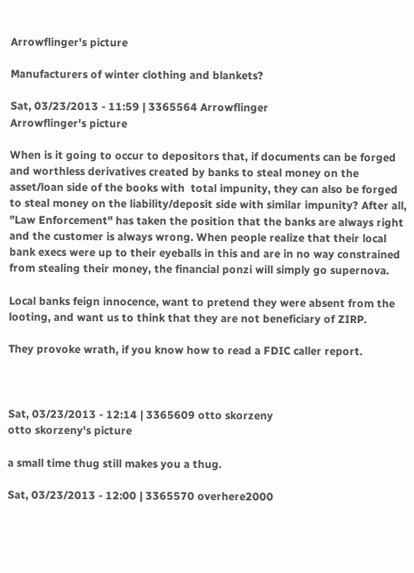Arrowflinger's picture

Manufacturers of winter clothing and blankets?

Sat, 03/23/2013 - 11:59 | 3365564 Arrowflinger
Arrowflinger's picture

When is it going to occur to depositors that, if documents can be forged and worthless derivatives created by banks to steal money on the asset/loan side of the books with  total impunity, they can also be forged to steal money on the liability/deposit side with similar impunity? After all, "Law Enforcement" has taken the position that the banks are always right and the customer is always wrong. When people realize that their local bank execs were up to their eyeballs in this and are in no way constrained from stealing their money, the financial ponzi will simply go supernova.

Local banks feign innocence, want to pretend they were absent from the looting, and want us to think that they are not beneficiary of ZIRP.

They provoke wrath, if you know how to read a FDIC caller report.



Sat, 03/23/2013 - 12:14 | 3365609 otto skorzeny
otto skorzeny's picture

a small time thug still makes you a thug.

Sat, 03/23/2013 - 12:00 | 3365570 overhere2000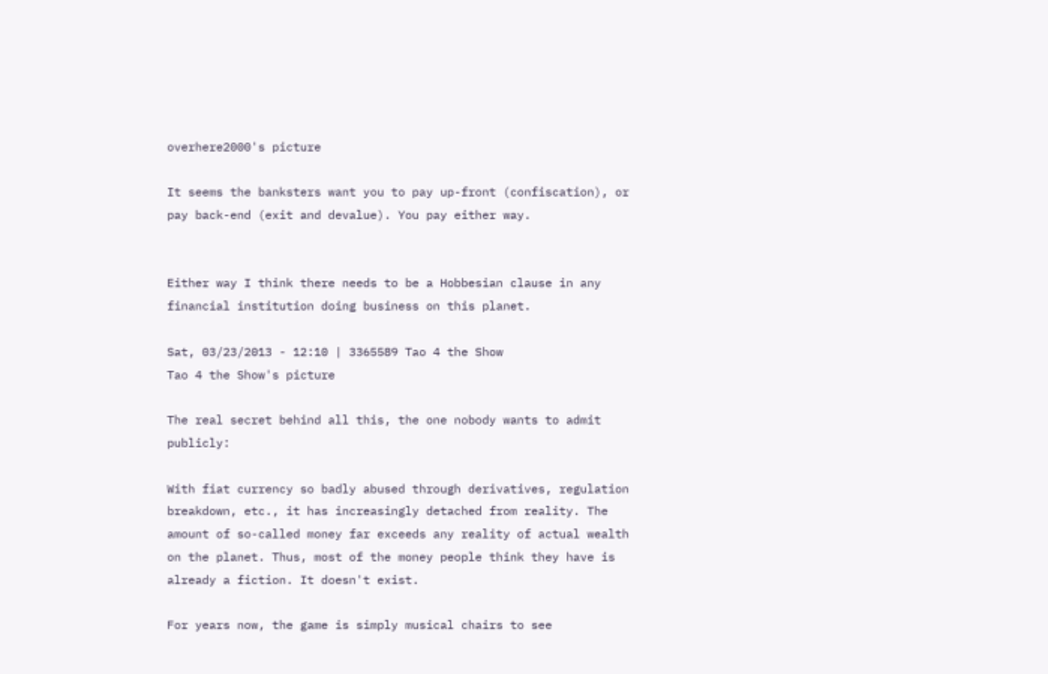overhere2000's picture

It seems the banksters want you to pay up-front (confiscation), or pay back-end (exit and devalue). You pay either way.


Either way I think there needs to be a Hobbesian clause in any financial institution doing business on this planet.

Sat, 03/23/2013 - 12:10 | 3365589 Tao 4 the Show
Tao 4 the Show's picture

The real secret behind all this, the one nobody wants to admit publicly:

With fiat currency so badly abused through derivatives, regulation breakdown, etc., it has increasingly detached from reality. The amount of so-called money far exceeds any reality of actual wealth on the planet. Thus, most of the money people think they have is already a fiction. It doesn't exist.

For years now, the game is simply musical chairs to see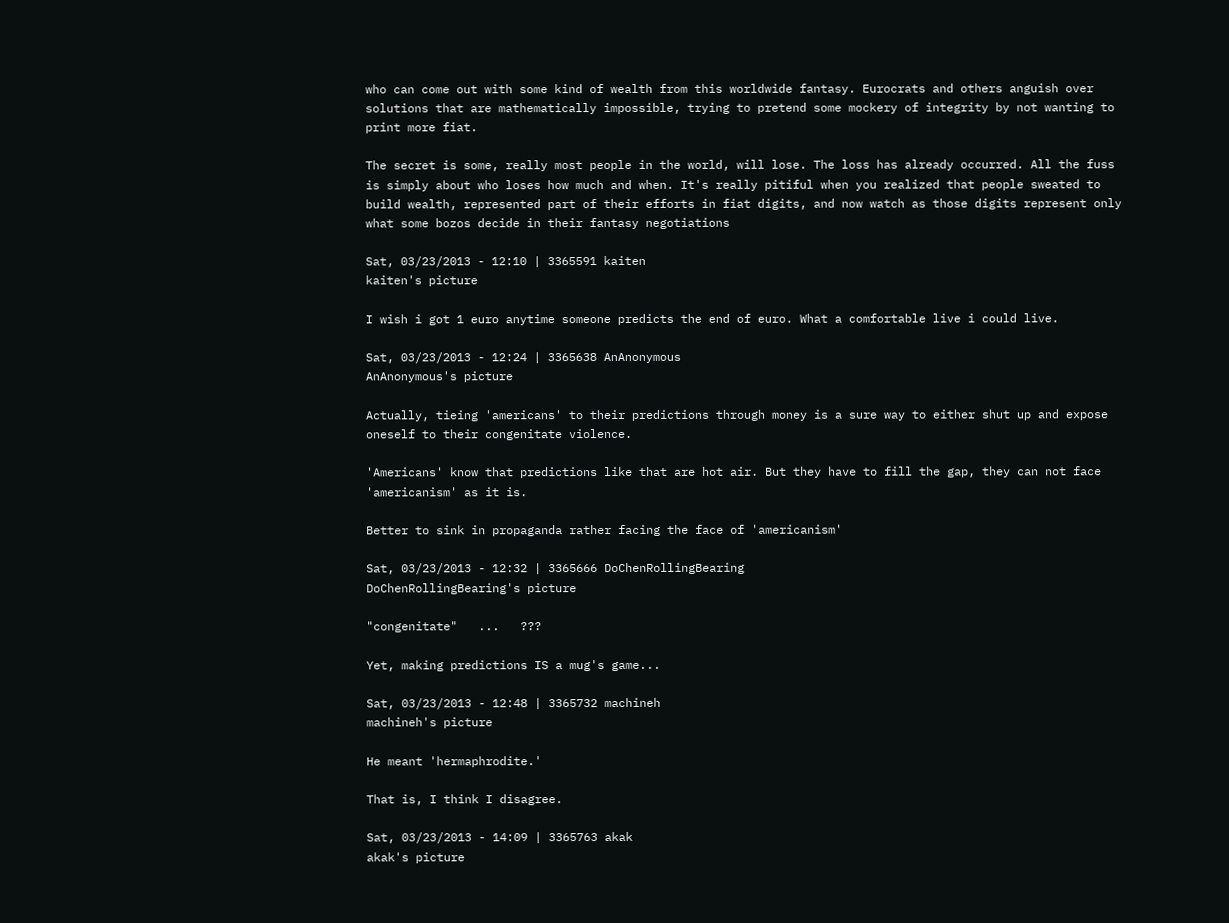who can come out with some kind of wealth from this worldwide fantasy. Eurocrats and others anguish over solutions that are mathematically impossible, trying to pretend some mockery of integrity by not wanting to print more fiat.

The secret is some, really most people in the world, will lose. The loss has already occurred. All the fuss is simply about who loses how much and when. It's really pitiful when you realized that people sweated to build wealth, represented part of their efforts in fiat digits, and now watch as those digits represent only what some bozos decide in their fantasy negotiations

Sat, 03/23/2013 - 12:10 | 3365591 kaiten
kaiten's picture

I wish i got 1 euro anytime someone predicts the end of euro. What a comfortable live i could live.

Sat, 03/23/2013 - 12:24 | 3365638 AnAnonymous
AnAnonymous's picture

Actually, tieing 'americans' to their predictions through money is a sure way to either shut up and expose oneself to their congenitate violence.

'Americans' know that predictions like that are hot air. But they have to fill the gap, they can not face 'americanism' as it is.

Better to sink in propaganda rather facing the face of 'americanism'

Sat, 03/23/2013 - 12:32 | 3365666 DoChenRollingBearing
DoChenRollingBearing's picture

"congenitate"   ...   ???

Yet, making predictions IS a mug's game...

Sat, 03/23/2013 - 12:48 | 3365732 machineh
machineh's picture

He meant 'hermaphrodite.'

That is, I think I disagree.

Sat, 03/23/2013 - 14:09 | 3365763 akak
akak's picture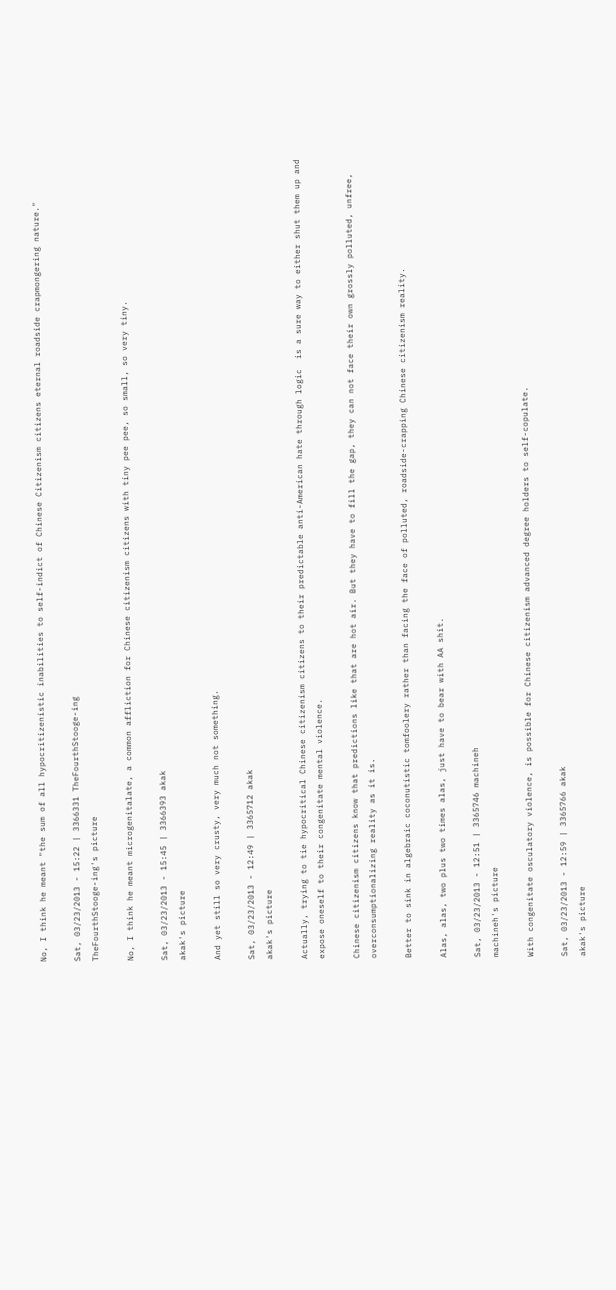No, I think he meant "the sum of all hypocritizenistic inabilities to self-indict of Chinese Citizenism citizens eternal roadside crapmongering nature."

Sat, 03/23/2013 - 15:22 | 3366331 TheFourthStooge-ing
TheFourthStooge-ing's picture

No, I think he meant microgenitalate, a common affliction for Chinese citizenism citizens with tiny pee pee, so small, so very tiny.

Sat, 03/23/2013 - 15:45 | 3366393 akak
akak's picture

And yet still so very crusty, very much not something.

Sat, 03/23/2013 - 12:49 | 3365712 akak
akak's picture

Actually, trying to tie hypocritical Chinese citizenism citizens to their predictable anti-American hate through logic  is a sure way to either shut them up and expose oneself to their congenitate mental violence.

Chinese citizenism citizens know that predictions like that are hot air. But they have to fill the gap, they can not face their own grossly polluted, unfree, overconsumptionalizing reality as it is.

Better to sink in algebraic coconutistic tomfoolery rather than facing the face of polluted, roadside-crapping Chinese citizenism reality.

Alas, alas, two plus two times alas, just have to bear with AA shit.

Sat, 03/23/2013 - 12:51 | 3365746 machineh
machineh's picture

With congenitate osculatory violence, is possible for Chinese citizenism advanced degree holders to self-copulate.

Sat, 03/23/2013 - 12:59 | 3365766 akak
akak's picture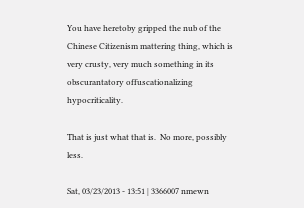You have heretoby gripped the nub of the Chinese Citizenism mattering thing, which is very crusty, very much something in its obscurantatory offuscationalizing hypocriticality.

That is just what that is.  No more, possibly less.

Sat, 03/23/2013 - 13:51 | 3366007 nmewn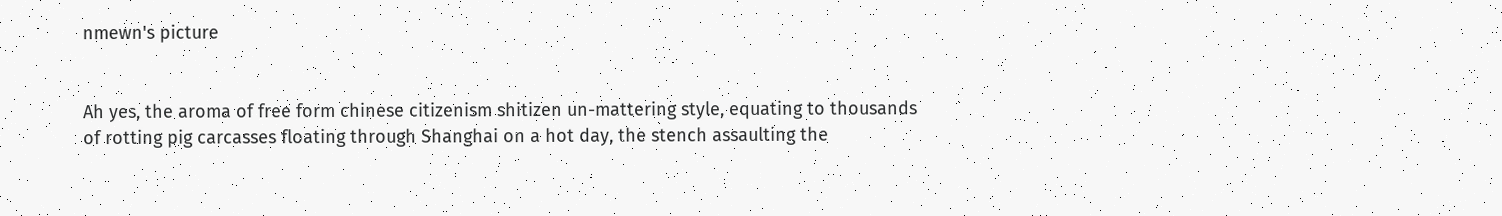nmewn's picture


Ah yes, the aroma of free form chinese citizenism shitizen un-mattering style, equating to thousands of rotting pig carcasses floating through Shanghai on a hot day, the stench assaulting the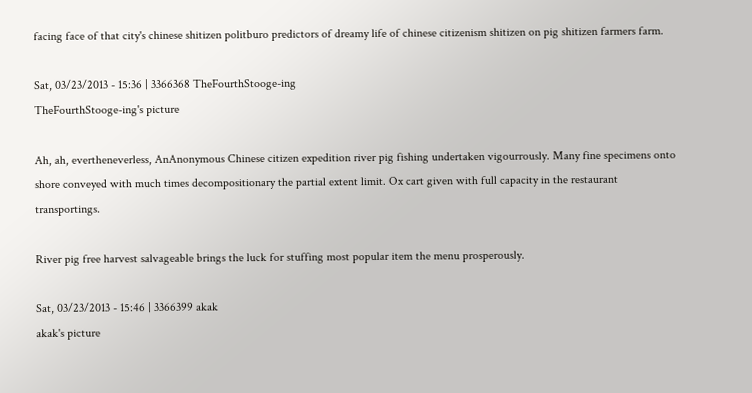facing face of that city's chinese shitizen politburo predictors of dreamy life of chinese citizenism shitizen on pig shitizen farmers farm.

Sat, 03/23/2013 - 15:36 | 3366368 TheFourthStooge-ing
TheFourthStooge-ing's picture

Ah, ah, evertheneverless, AnAnonymous Chinese citizen expedition river pig fishing undertaken vigourrously. Many fine specimens onto shore conveyed with much times decompositionary the partial extent limit. Ox cart given with full capacity in the restaurant transportings.

River pig free harvest salvageable brings the luck for stuffing most popular item the menu prosperously.

Sat, 03/23/2013 - 15:46 | 3366399 akak
akak's picture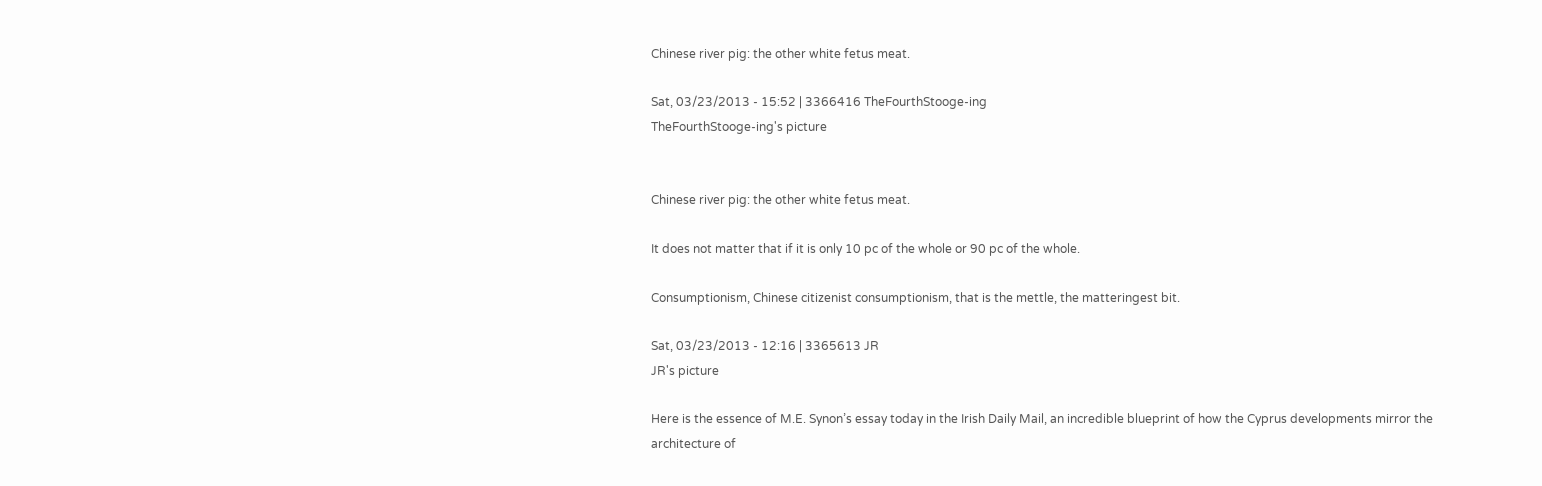Chinese river pig: the other white fetus meat.

Sat, 03/23/2013 - 15:52 | 3366416 TheFourthStooge-ing
TheFourthStooge-ing's picture


Chinese river pig: the other white fetus meat.

It does not matter that if it is only 10 pc of the whole or 90 pc of the whole.

Consumptionism, Chinese citizenist consumptionism, that is the mettle, the matteringest bit.

Sat, 03/23/2013 - 12:16 | 3365613 JR
JR's picture

Here is the essence of M.E. Synon’s essay today in the Irish Daily Mail, an incredible blueprint of how the Cyprus developments mirror the architecture of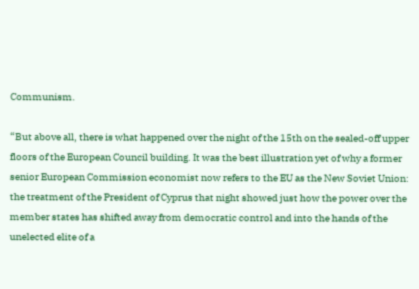Communism.

“But above all, there is what happened over the night of the 15th on the sealed-off upper floors of the European Council building. It was the best illustration yet of why a former senior European Commission economist now refers to the EU as the New Soviet Union: the treatment of the President of Cyprus that night showed just how the power over the member states has shifted away from democratic control and into the hands of the unelected elite of a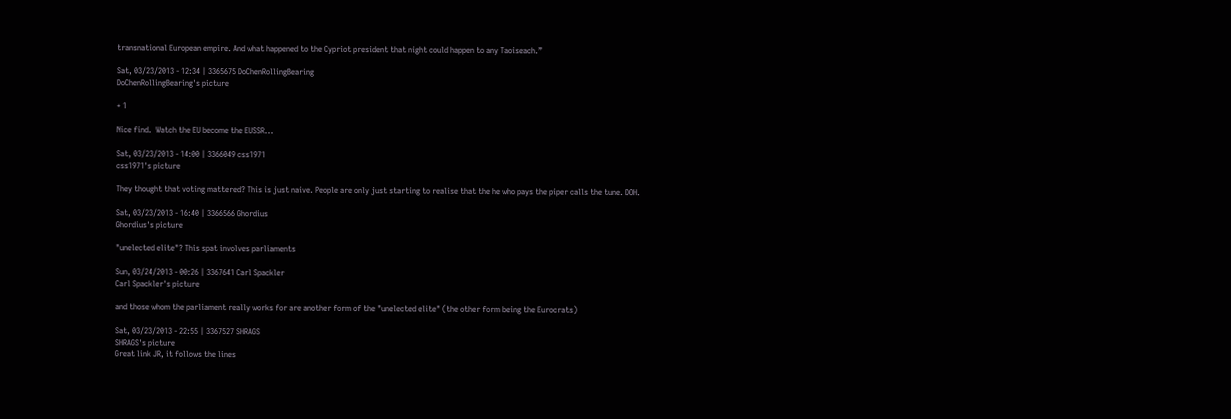transnational European empire. And what happened to the Cypriot president that night could happen to any Taoiseach.”

Sat, 03/23/2013 - 12:34 | 3365675 DoChenRollingBearing
DoChenRollingBearing's picture

+ 1

Nice find.  Watch the EU become the EUSSR...

Sat, 03/23/2013 - 14:00 | 3366049 css1971
css1971's picture

They thought that voting mattered? This is just naive. People are only just starting to realise that the he who pays the piper calls the tune. DOH.

Sat, 03/23/2013 - 16:40 | 3366566 Ghordius
Ghordius's picture

"unelected elite"? This spat involves parliaments

Sun, 03/24/2013 - 00:26 | 3367641 Carl Spackler
Carl Spackler's picture

and those whom the parliament really works for are another form of the "unelected elite" (the other form being the Eurocrats)

Sat, 03/23/2013 - 22:55 | 3367527 SHRAGS
SHRAGS's picture
Great link JR, it follows the lines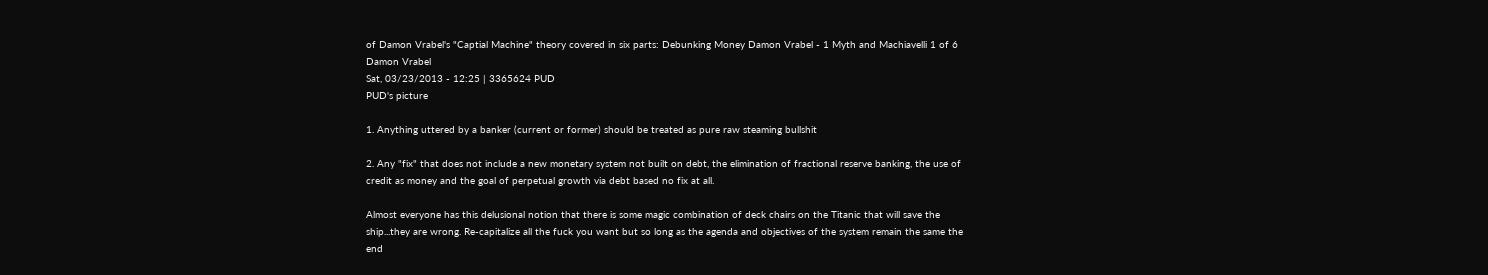of Damon Vrabel's "Captial Machine" theory covered in six parts: Debunking Money Damon Vrabel - 1 Myth and Machiavelli 1 of 6 Damon Vrabel
Sat, 03/23/2013 - 12:25 | 3365624 PUD
PUD's picture

1. Anything uttered by a banker (current or former) should be treated as pure raw steaming bullshit

2. Any "fix" that does not include a new monetary system not built on debt, the elimination of fractional reserve banking, the use of credit as money and the goal of perpetual growth via debt based no fix at all.

Almost everyone has this delusional notion that there is some magic combination of deck chairs on the Titanic that will save the ship...they are wrong. Re-capitalize all the fuck you want but so long as the agenda and objectives of the system remain the same the end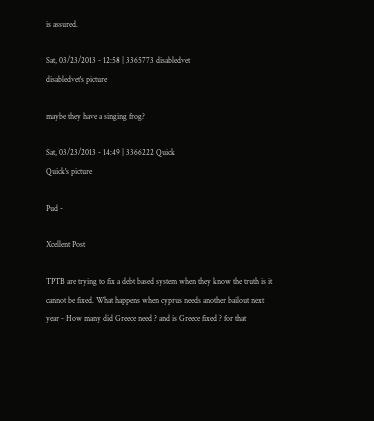is assured.

Sat, 03/23/2013 - 12:58 | 3365773 disabledvet
disabledvet's picture

maybe they have a singing frog?

Sat, 03/23/2013 - 14:49 | 3366222 Quick
Quick's picture

Pud -

Xcellent Post

TPTB are trying to fix a debt based system when they know the truth is it cannot be fixed. What happens when cyprus needs another bailout next year - How many did Greece need ? and is Greece fixed ? for that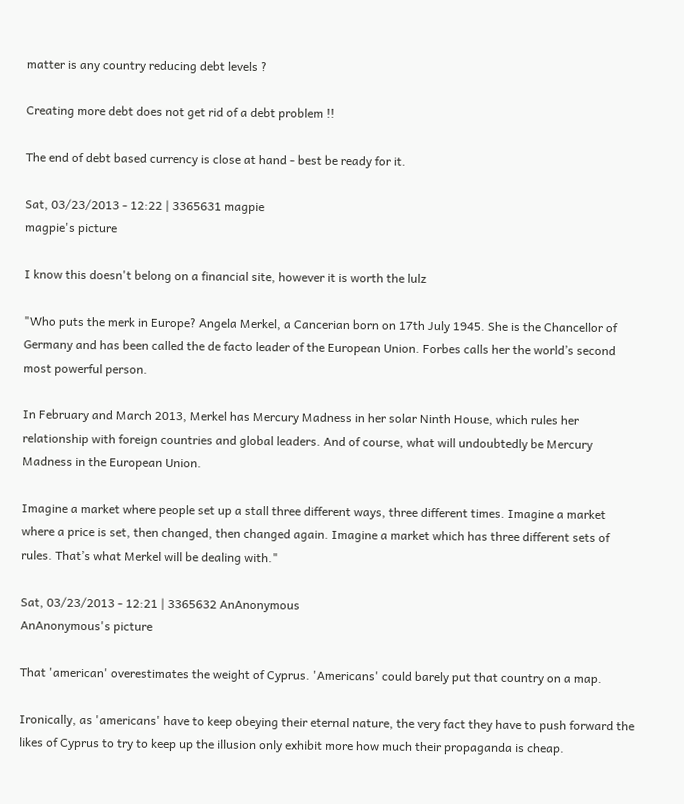matter is any country reducing debt levels ?

Creating more debt does not get rid of a debt problem !!

The end of debt based currency is close at hand - best be ready for it.

Sat, 03/23/2013 - 12:22 | 3365631 magpie
magpie's picture

I know this doesn't belong on a financial site, however it is worth the lulz

"Who puts the merk in Europe? Angela Merkel, a Cancerian born on 17th July 1945. She is the Chancellor of Germany and has been called the de facto leader of the European Union. Forbes calls her the world’s second most powerful person.

In February and March 2013, Merkel has Mercury Madness in her solar Ninth House, which rules her relationship with foreign countries and global leaders. And of course, what will undoubtedly be Mercury Madness in the European Union.

Imagine a market where people set up a stall three different ways, three different times. Imagine a market where a price is set, then changed, then changed again. Imagine a market which has three different sets of rules. That’s what Merkel will be dealing with."

Sat, 03/23/2013 - 12:21 | 3365632 AnAnonymous
AnAnonymous's picture

That 'american' overestimates the weight of Cyprus. 'Americans' could barely put that country on a map.

Ironically, as 'americans' have to keep obeying their eternal nature, the very fact they have to push forward the likes of Cyprus to try to keep up the illusion only exhibit more how much their propaganda is cheap.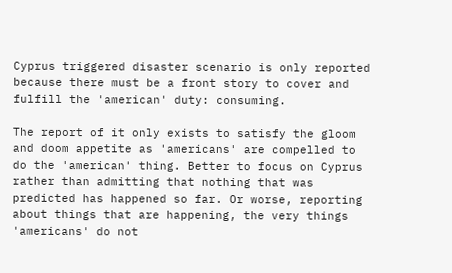Cyprus triggered disaster scenario is only reported because there must be a front story to cover and fulfill the 'american' duty: consuming.

The report of it only exists to satisfy the gloom and doom appetite as 'americans' are compelled to do the 'american' thing. Better to focus on Cyprus rather than admitting that nothing that was predicted has happened so far. Or worse, reporting about things that are happening, the very things 'americans' do not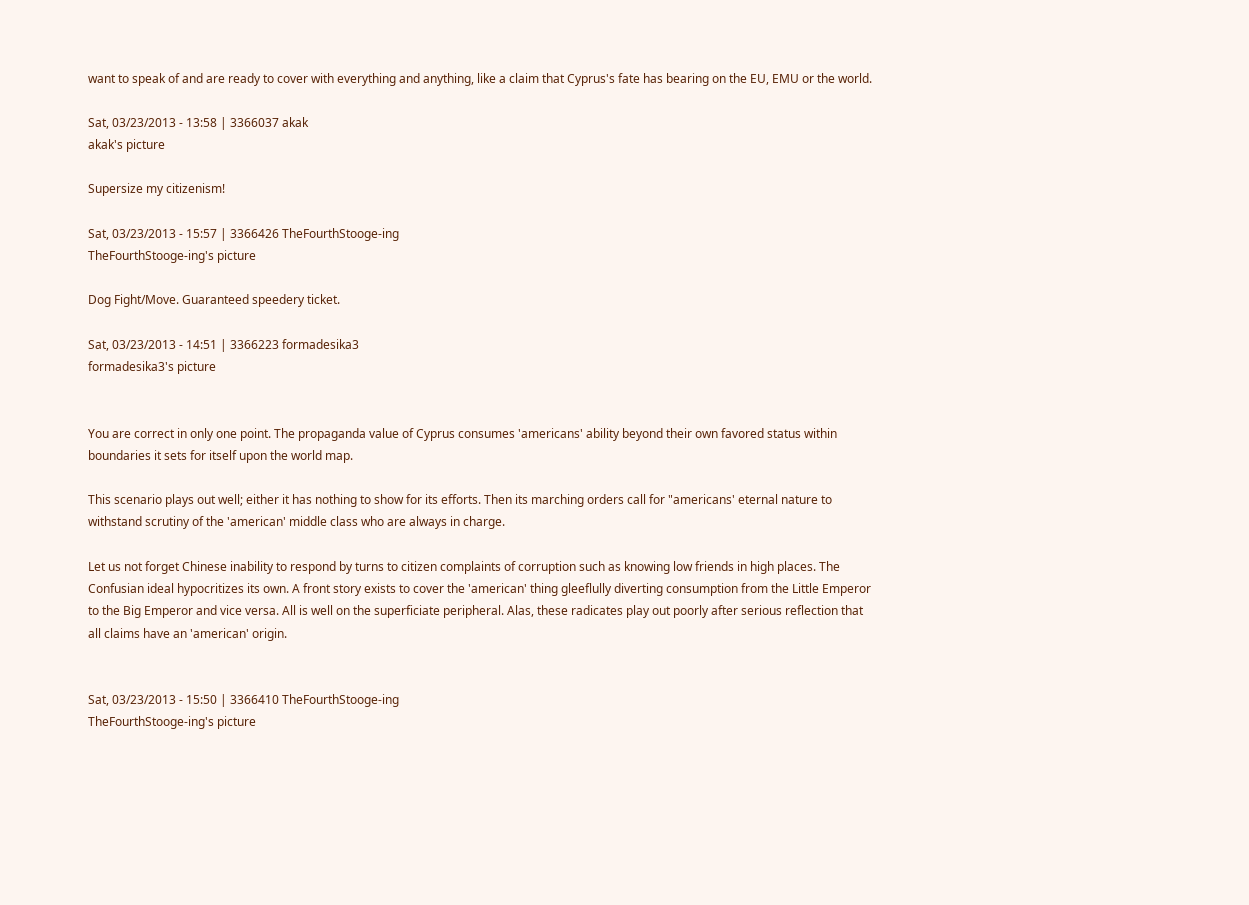want to speak of and are ready to cover with everything and anything, like a claim that Cyprus's fate has bearing on the EU, EMU or the world.

Sat, 03/23/2013 - 13:58 | 3366037 akak
akak's picture

Supersize my citizenism!

Sat, 03/23/2013 - 15:57 | 3366426 TheFourthStooge-ing
TheFourthStooge-ing's picture

Dog Fight/Move. Guaranteed speedery ticket.

Sat, 03/23/2013 - 14:51 | 3366223 formadesika3
formadesika3's picture


You are correct in only one point. The propaganda value of Cyprus consumes 'americans' ability beyond their own favored status within boundaries it sets for itself upon the world map.

This scenario plays out well; either it has nothing to show for its efforts. Then its marching orders call for "americans' eternal nature to withstand scrutiny of the 'american' middle class who are always in charge.

Let us not forget Chinese inability to respond by turns to citizen complaints of corruption such as knowing low friends in high places. The Confusian ideal hypocritizes its own. A front story exists to cover the 'american' thing gleeflully diverting consumption from the Little Emperor to the Big Emperor and vice versa. All is well on the superficiate peripheral. Alas, these radicates play out poorly after serious reflection that all claims have an 'american' origin.


Sat, 03/23/2013 - 15:50 | 3366410 TheFourthStooge-ing
TheFourthStooge-ing's picture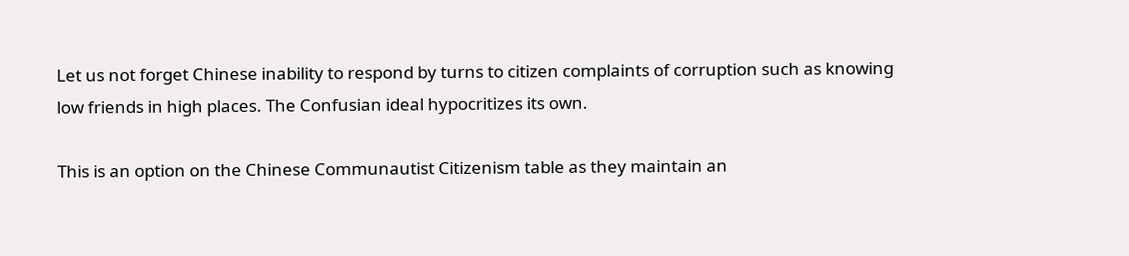Let us not forget Chinese inability to respond by turns to citizen complaints of corruption such as knowing low friends in high places. The Confusian ideal hypocritizes its own.

This is an option on the Chinese Communautist Citizenism table as they maintain an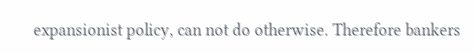expansionist policy, can not do otherwise. Therefore bankers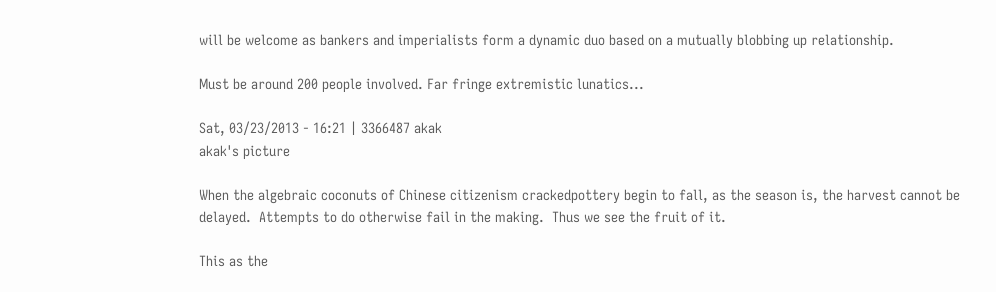will be welcome as bankers and imperialists form a dynamic duo based on a mutually blobbing up relationship.

Must be around 200 people involved. Far fringe extremistic lunatics...

Sat, 03/23/2013 - 16:21 | 3366487 akak
akak's picture

When the algebraic coconuts of Chinese citizenism crackedpottery begin to fall, as the season is, the harvest cannot be delayed.  Attempts to do otherwise fail in the making.  Thus we see the fruit of it.

This as the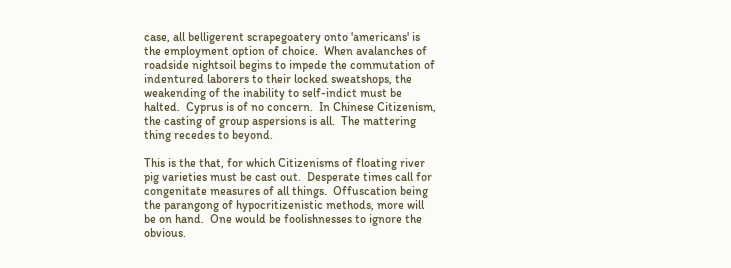case, all belligerent scrapegoatery onto 'americans' is the employment option of choice.  When avalanches of roadside nightsoil begins to impede the commutation of indentured laborers to their locked sweatshops, the weakending of the inability to self-indict must be halted.  Cyprus is of no concern.  In Chinese Citizenism, the casting of group aspersions is all.  The mattering thing recedes to beyond.

This is the that, for which Citizenisms of floating river pig varieties must be cast out.  Desperate times call for congenitate measures of all things.  Offuscation being the parangong of hypocritizenistic methods, more will be on hand.  One would be foolishnesses to ignore the obvious.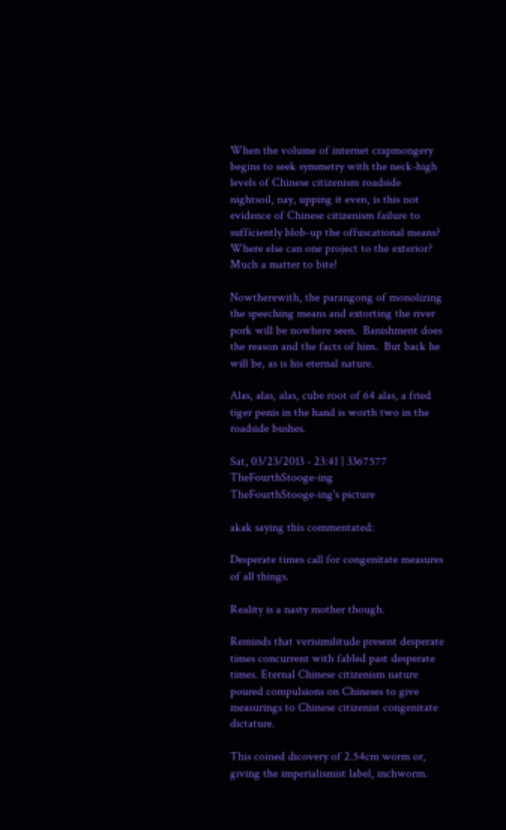When the volume of internet crapmongery begins to seek symmetry with the neck-high levels of Chinese citizenism roadside nightsoil, nay, upping it even, is this not evidence of Chinese citizenism failure to sufficiently blob-up the offuscational means?  Where else can one project to the exterior?  Much a matter to bite!

Nowtherewith, the parangong of monolizing the speeching means and extorting the river pork will be nowhere seen.  Banishment does the reason and the facts of him.  But back he will be, as is his eternal nature.

Alas, alas, alas, cube root of 64 alas, a fried tiger penis in the hand is worth two in the roadside bushes.

Sat, 03/23/2013 - 23:41 | 3367577 TheFourthStooge-ing
TheFourthStooge-ing's picture

akak saying this commentated:

Desperate times call for congenitate measures of all things.

Reality is a nasty mother though.

Reminds that verisimilitude present desperate times concurrent with fabled past desperate times. Eternal Chinese citizenism nature poured compulsions on Chineses to give measurings to Chinese citizenist congenitate dictature.

This coined dicovery of 2.54cm worm or, giving the imperialismist label, inchworm.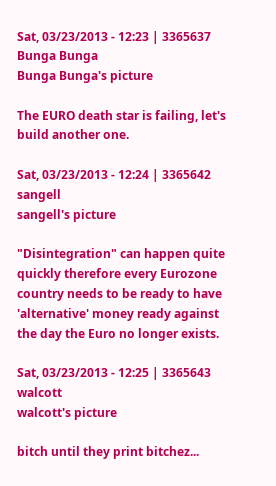Sat, 03/23/2013 - 12:23 | 3365637 Bunga Bunga
Bunga Bunga's picture

The EURO death star is failing, let's build another one.

Sat, 03/23/2013 - 12:24 | 3365642 sangell
sangell's picture

"Disintegration" can happen quite quickly therefore every Eurozone country needs to be ready to have 'alternative' money ready against the day the Euro no longer exists.

Sat, 03/23/2013 - 12:25 | 3365643 walcott
walcott's picture

bitch until they print bitchez...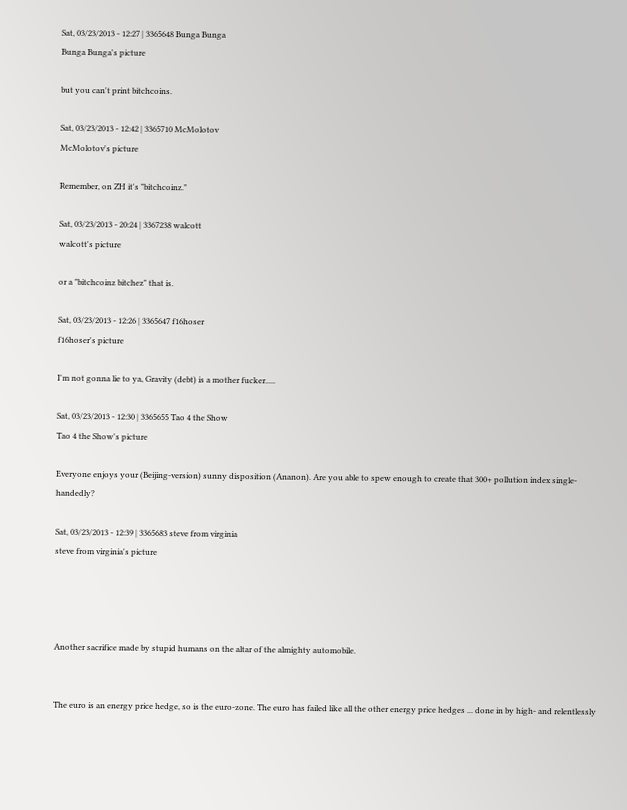Sat, 03/23/2013 - 12:27 | 3365648 Bunga Bunga
Bunga Bunga's picture

but you can't print bitchcoins.

Sat, 03/23/2013 - 12:42 | 3365710 McMolotov
McMolotov's picture

Remember, on ZH it's "bitchcoinz."

Sat, 03/23/2013 - 20:24 | 3367238 walcott
walcott's picture

or a "bitchcoinz bitchez" that is.

Sat, 03/23/2013 - 12:26 | 3365647 f16hoser
f16hoser's picture

I'm not gonna lie to ya, Gravity (debt) is a mother fucker.....

Sat, 03/23/2013 - 12:30 | 3365655 Tao 4 the Show
Tao 4 the Show's picture

Everyone enjoys your (Beijing-version) sunny disposition (Ananon). Are you able to spew enough to create that 300+ pollution index single-handedly?

Sat, 03/23/2013 - 12:39 | 3365683 steve from virginia
steve from virginia's picture




Another sacrifice made by stupid humans on the altar of the almighty automobile.


The euro is an energy price hedge, so is the euro-zone. The euro has failed like all the other energy price hedges ... done in by high- and relentlessly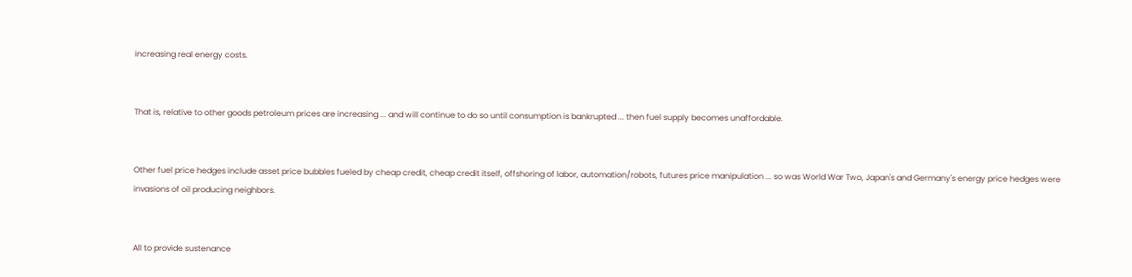increasing real energy costs.


That is, relative to other goods petroleum prices are increasing ... and will continue to do so until consumption is bankrupted ... then fuel supply becomes unaffordable.


Other fuel price hedges include asset price bubbles fueled by cheap credit, cheap credit itself, offshoring of labor, automation/robots, futures price manipulation ... so was World War Two, Japan's and Germany's energy price hedges were invasions of oil producing neighbors.


All to provide sustenance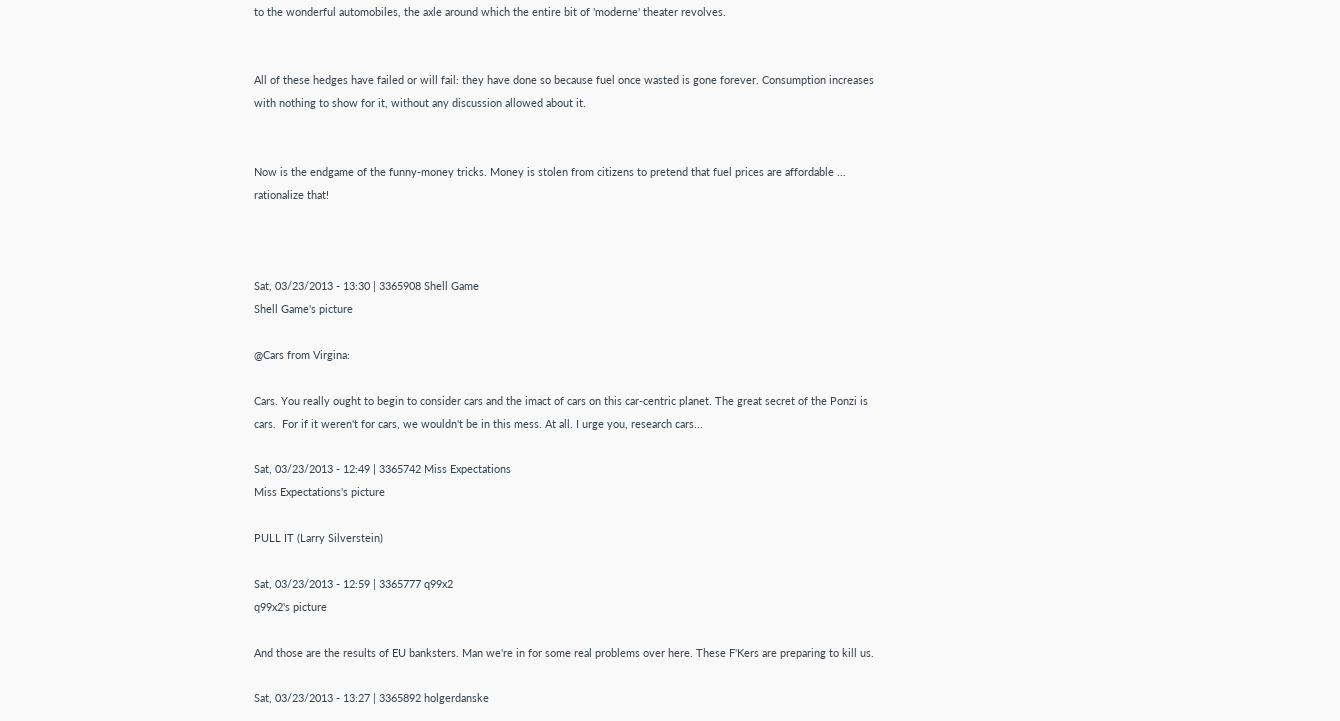to the wonderful automobiles, the axle around which the entire bit of 'moderne' theater revolves.


All of these hedges have failed or will fail: they have done so because fuel once wasted is gone forever. Consumption increases with nothing to show for it, without any discussion allowed about it.


Now is the endgame of the funny-money tricks. Money is stolen from citizens to pretend that fuel prices are affordable ... rationalize that!



Sat, 03/23/2013 - 13:30 | 3365908 Shell Game
Shell Game's picture

@Cars from Virgina:

Cars. You really ought to begin to consider cars and the imact of cars on this car-centric planet. The great secret of the Ponzi is cars.  For if it weren't for cars, we wouldn't be in this mess. At all. I urge you, research cars...

Sat, 03/23/2013 - 12:49 | 3365742 Miss Expectations
Miss Expectations's picture

PULL IT (Larry Silverstein)

Sat, 03/23/2013 - 12:59 | 3365777 q99x2
q99x2's picture

And those are the results of EU banksters. Man we're in for some real problems over here. These F'Kers are preparing to kill us.

Sat, 03/23/2013 - 13:27 | 3365892 holgerdanske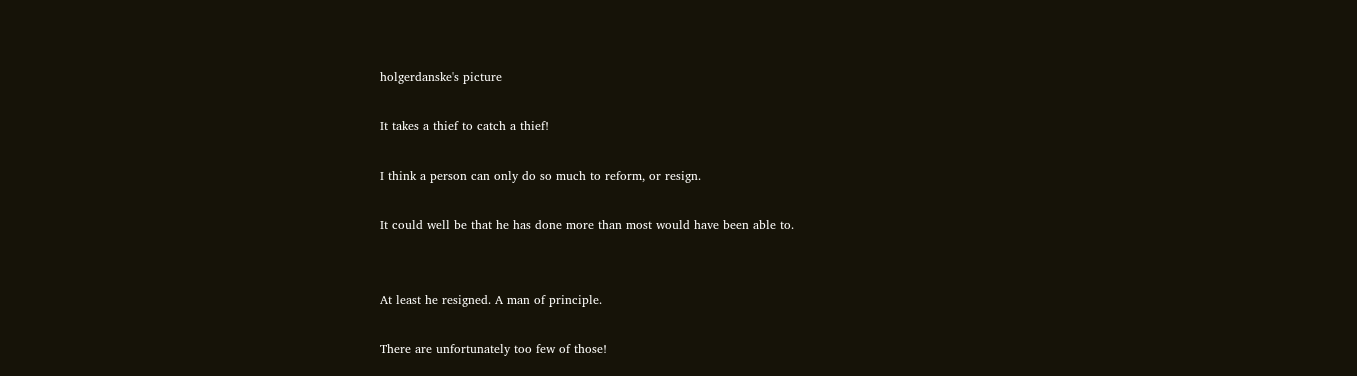holgerdanske's picture

It takes a thief to catch a thief!

I think a person can only do so much to reform, or resign.

It could well be that he has done more than most would have been able to.


At least he resigned. A man of principle.

There are unfortunately too few of those!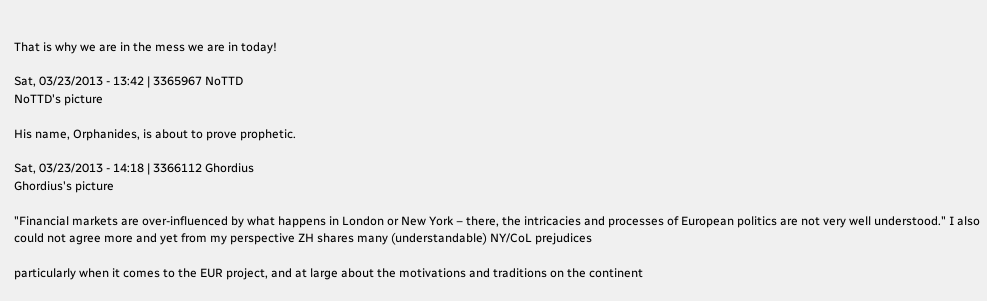That is why we are in the mess we are in today!

Sat, 03/23/2013 - 13:42 | 3365967 NoTTD
NoTTD's picture

His name, Orphanides, is about to prove prophetic.

Sat, 03/23/2013 - 14:18 | 3366112 Ghordius
Ghordius's picture

"Financial markets are over-influenced by what happens in London or New York – there, the intricacies and processes of European politics are not very well understood." I also could not agree more and yet from my perspective ZH shares many (understandable) NY/CoL prejudices

particularly when it comes to the EUR project, and at large about the motivations and traditions on the continent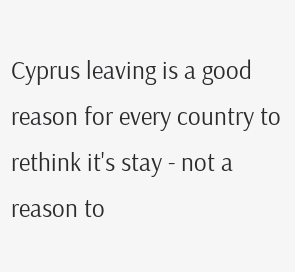Cyprus leaving is a good reason for every country to rethink it's stay - not a reason to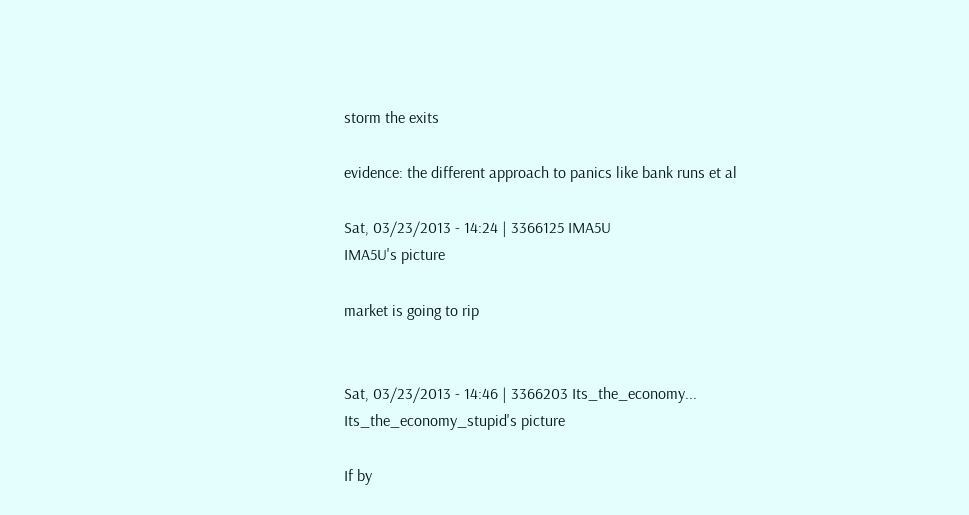storm the exits

evidence: the different approach to panics like bank runs et al

Sat, 03/23/2013 - 14:24 | 3366125 IMA5U
IMA5U's picture

market is going to rip


Sat, 03/23/2013 - 14:46 | 3366203 Its_the_economy...
Its_the_economy_stupid's picture

If by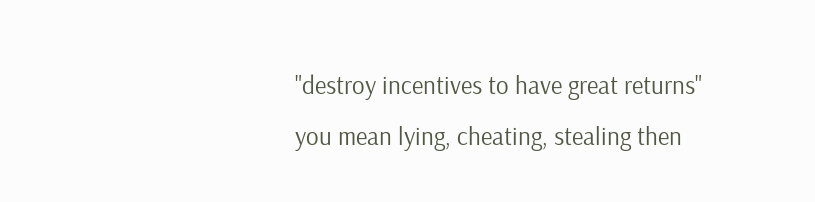"destroy incentives to have great returns" you mean lying, cheating, stealing then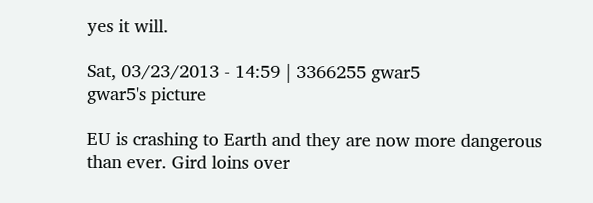yes it will.

Sat, 03/23/2013 - 14:59 | 3366255 gwar5
gwar5's picture

EU is crashing to Earth and they are now more dangerous than ever. Gird loins over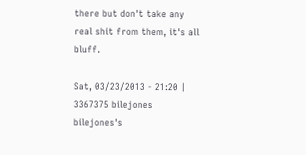there but don't take any real shit from them, it's all bluff.

Sat, 03/23/2013 - 21:20 | 3367375 bilejones
bilejones's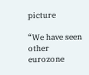picture

“We have seen other eurozone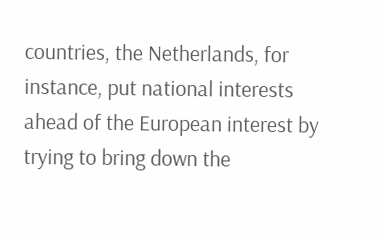countries, the Netherlands, for instance, put national interests ahead of the European interest by trying to bring down the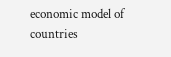economic model of countries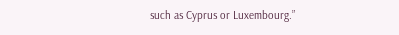such as Cyprus or Luxembourg.”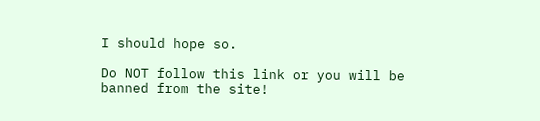I should hope so.

Do NOT follow this link or you will be banned from the site!